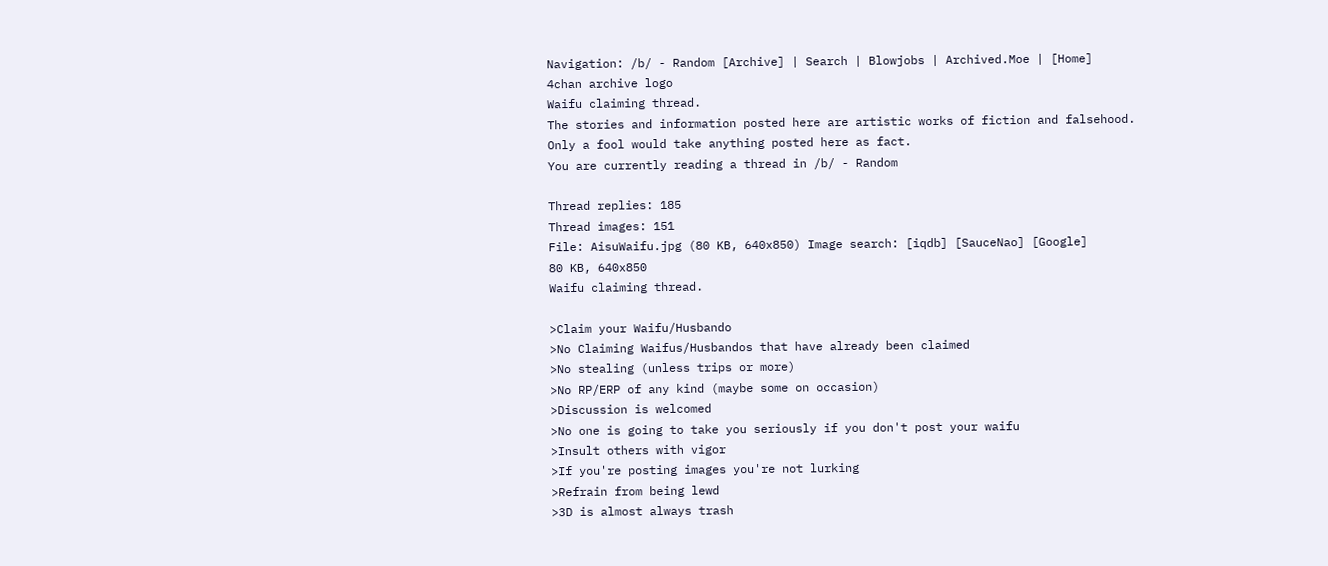Navigation: /b/ - Random [Archive] | Search | Blowjobs | Archived.Moe | [Home]
4chan archive logo
Waifu claiming thread.
The stories and information posted here are artistic works of fiction and falsehood.
Only a fool would take anything posted here as fact.
You are currently reading a thread in /b/ - Random

Thread replies: 185
Thread images: 151
File: AisuWaifu.jpg (80 KB, 640x850) Image search: [iqdb] [SauceNao] [Google]
80 KB, 640x850
Waifu claiming thread.

>Claim your Waifu/Husbando
>No Claiming Waifus/Husbandos that have already been claimed
>No stealing (unless trips or more)
>No RP/ERP of any kind (maybe some on occasion)
>Discussion is welcomed
>No one is going to take you seriously if you don't post your waifu
>Insult others with vigor
>If you're posting images you're not lurking
>Refrain from being lewd
>3D is almost always trash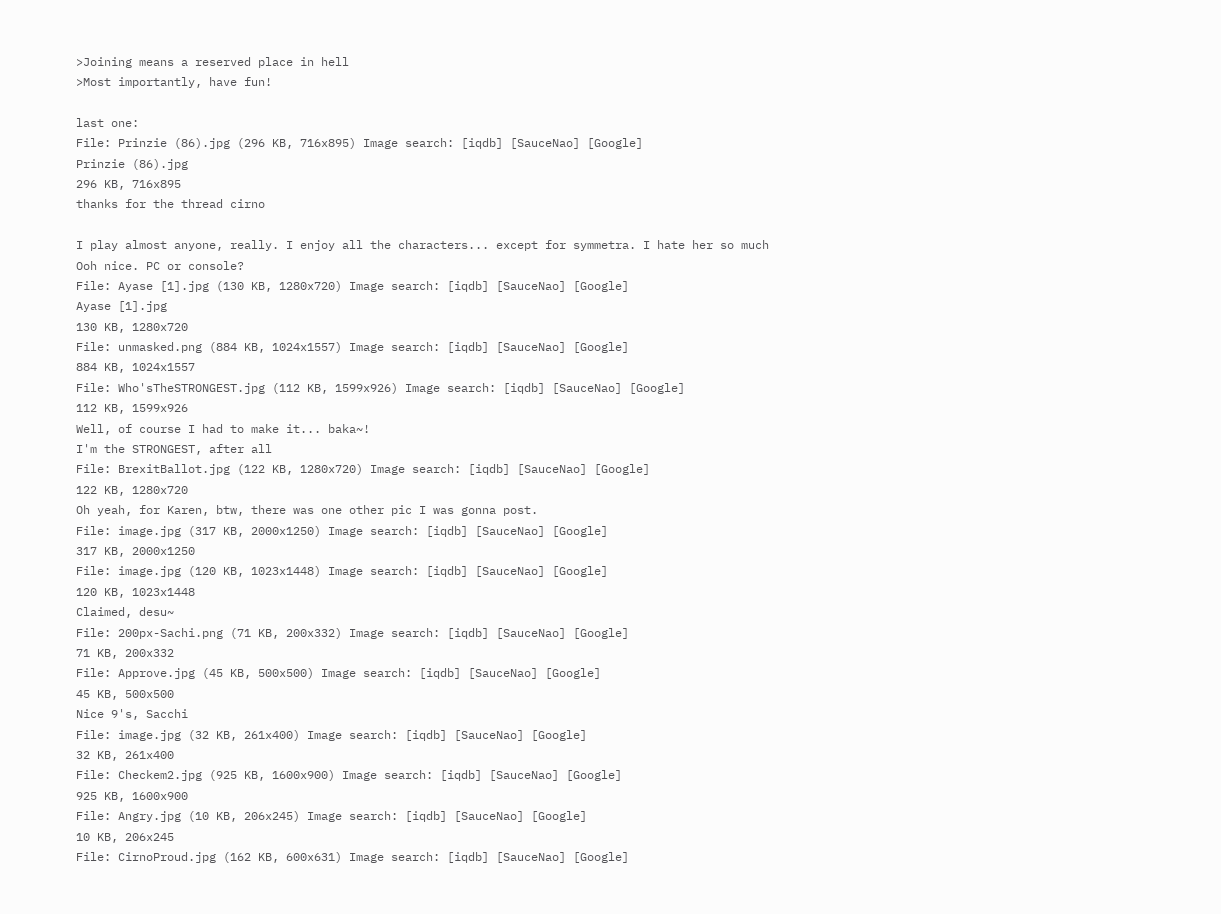>Joining means a reserved place in hell
>Most importantly, have fun!

last one:
File: Prinzie (86).jpg (296 KB, 716x895) Image search: [iqdb] [SauceNao] [Google]
Prinzie (86).jpg
296 KB, 716x895
thanks for the thread cirno

I play almost anyone, really. I enjoy all the characters... except for symmetra. I hate her so much
Ooh nice. PC or console?
File: Ayase [1].jpg (130 KB, 1280x720) Image search: [iqdb] [SauceNao] [Google]
Ayase [1].jpg
130 KB, 1280x720
File: unmasked.png (884 KB, 1024x1557) Image search: [iqdb] [SauceNao] [Google]
884 KB, 1024x1557
File: Who'sTheSTRONGEST.jpg (112 KB, 1599x926) Image search: [iqdb] [SauceNao] [Google]
112 KB, 1599x926
Well, of course I had to make it... baka~!
I'm the STRONGEST, after all
File: BrexitBallot.jpg (122 KB, 1280x720) Image search: [iqdb] [SauceNao] [Google]
122 KB, 1280x720
Oh yeah, for Karen, btw, there was one other pic I was gonna post.
File: image.jpg (317 KB, 2000x1250) Image search: [iqdb] [SauceNao] [Google]
317 KB, 2000x1250
File: image.jpg (120 KB, 1023x1448) Image search: [iqdb] [SauceNao] [Google]
120 KB, 1023x1448
Claimed, desu~
File: 200px-Sachi.png (71 KB, 200x332) Image search: [iqdb] [SauceNao] [Google]
71 KB, 200x332
File: Approve.jpg (45 KB, 500x500) Image search: [iqdb] [SauceNao] [Google]
45 KB, 500x500
Nice 9's, Sacchi
File: image.jpg (32 KB, 261x400) Image search: [iqdb] [SauceNao] [Google]
32 KB, 261x400
File: Checkem2.jpg (925 KB, 1600x900) Image search: [iqdb] [SauceNao] [Google]
925 KB, 1600x900
File: Angry.jpg (10 KB, 206x245) Image search: [iqdb] [SauceNao] [Google]
10 KB, 206x245
File: CirnoProud.jpg (162 KB, 600x631) Image search: [iqdb] [SauceNao] [Google]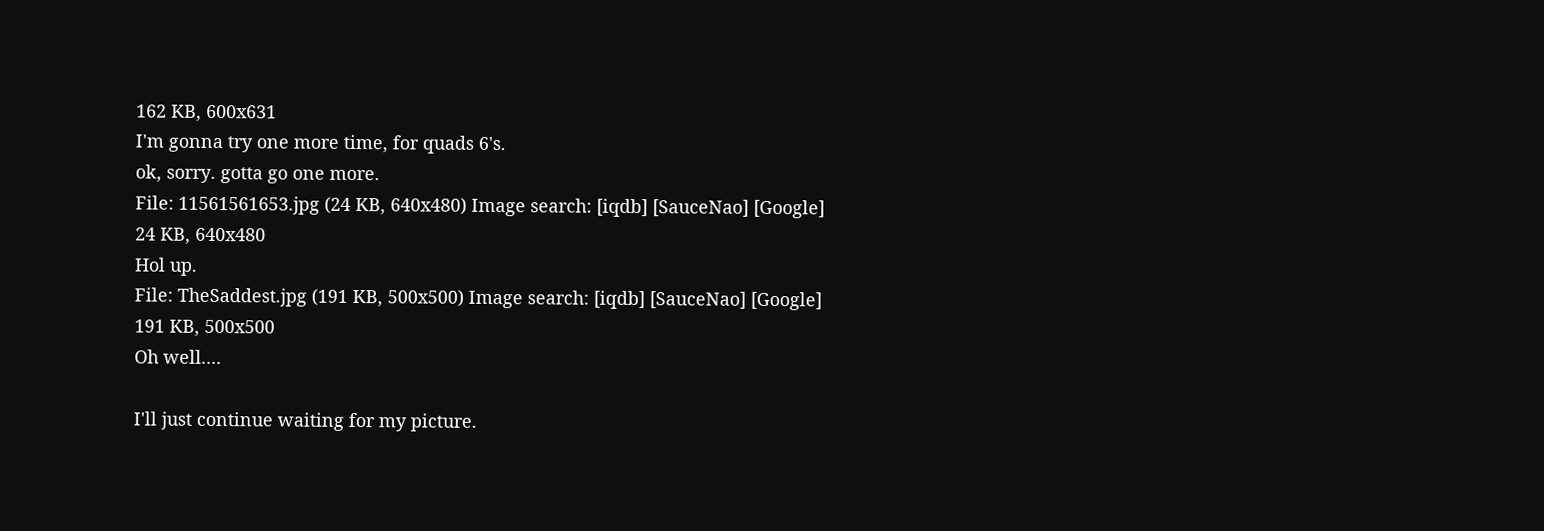162 KB, 600x631
I'm gonna try one more time, for quads 6's.
ok, sorry. gotta go one more.
File: 11561561653.jpg (24 KB, 640x480) Image search: [iqdb] [SauceNao] [Google]
24 KB, 640x480
Hol up.
File: TheSaddest.jpg (191 KB, 500x500) Image search: [iqdb] [SauceNao] [Google]
191 KB, 500x500
Oh well....

I'll just continue waiting for my picture.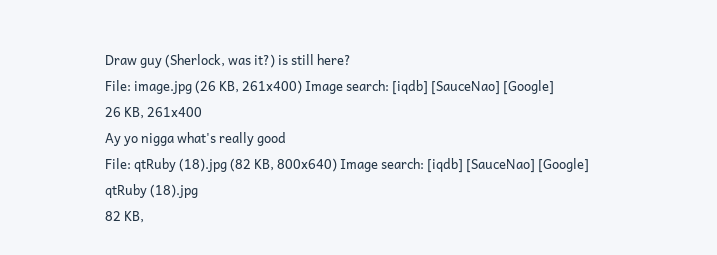Draw guy (Sherlock, was it?) is still here?
File: image.jpg (26 KB, 261x400) Image search: [iqdb] [SauceNao] [Google]
26 KB, 261x400
Ay yo nigga what's really good
File: qtRuby (18).jpg (82 KB, 800x640) Image search: [iqdb] [SauceNao] [Google]
qtRuby (18).jpg
82 KB,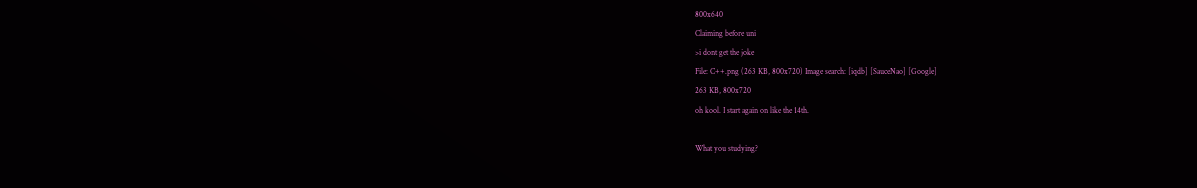800x640
Claiming before uni
>i dont get the joke
File: C++.png (263 KB, 800x720) Image search: [iqdb] [SauceNao] [Google]
263 KB, 800x720
oh kool. I start again on like the 14th.

What you studying?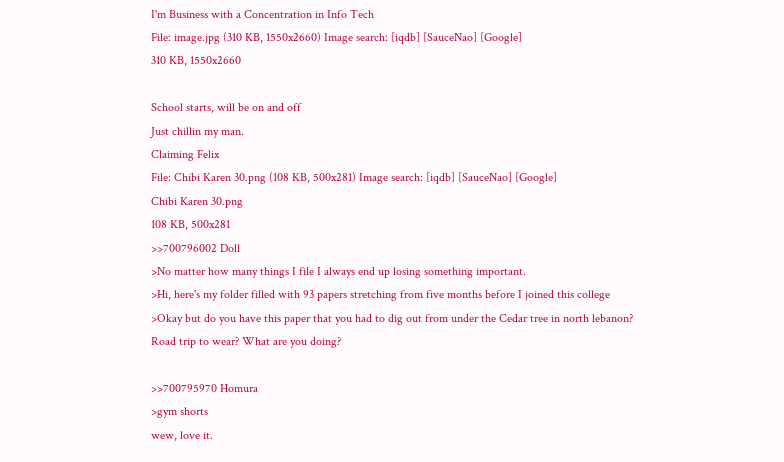I'm Business with a Concentration in Info Tech
File: image.jpg (310 KB, 1550x2660) Image search: [iqdb] [SauceNao] [Google]
310 KB, 1550x2660

School starts, will be on and off
Just chillin my man.
Claiming Felix
File: Chibi Karen 30.png (108 KB, 500x281) Image search: [iqdb] [SauceNao] [Google]
Chibi Karen 30.png
108 KB, 500x281
>>700796002 Doll
>No matter how many things I file I always end up losing something important.
>Hi, here's my folder filled with 93 papers stretching from five months before I joined this college
>Okay but do you have this paper that you had to dig out from under the Cedar tree in north lebanon?
Road trip to wear? What are you doing?

>>700795970 Homura
>gym shorts
wew, love it.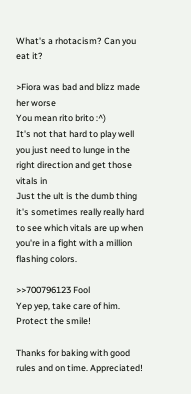What's a rhotacism? Can you eat it?

>Fiora was bad and blizz made her worse
You mean rito brito :^)
It's not that hard to play well you just need to lunge in the right direction and get those vitals in
Just the ult is the dumb thing it's sometimes really really hard to see which vitals are up when you're in a fight with a million flashing colors.

>>700796123 Fool
Yep yep, take care of him. Protect the smile!

Thanks for baking with good rules and on time. Appreciated!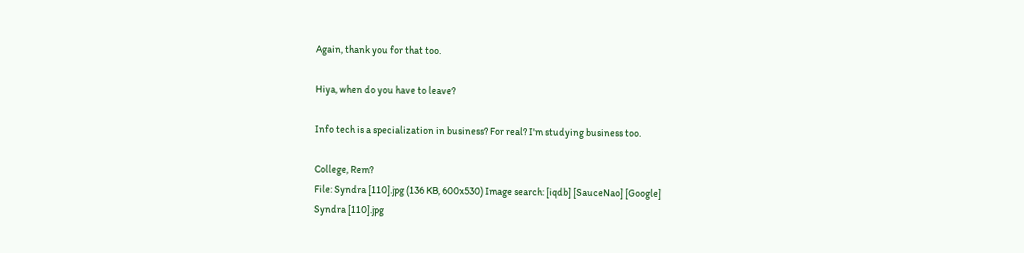Again, thank you for that too.

Hiya, when do you have to leave?

Info tech is a specialization in business? For real? I'm studying business too.

College, Rem?
File: Syndra [110].jpg (136 KB, 600x530) Image search: [iqdb] [SauceNao] [Google]
Syndra [110].jpg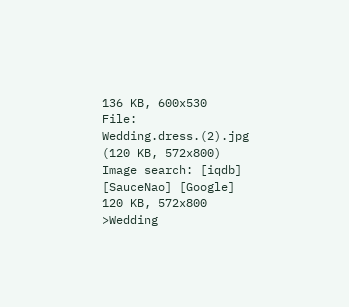136 KB, 600x530
File: Wedding.dress.(2).jpg (120 KB, 572x800) Image search: [iqdb] [SauceNao] [Google]
120 KB, 572x800
>Wedding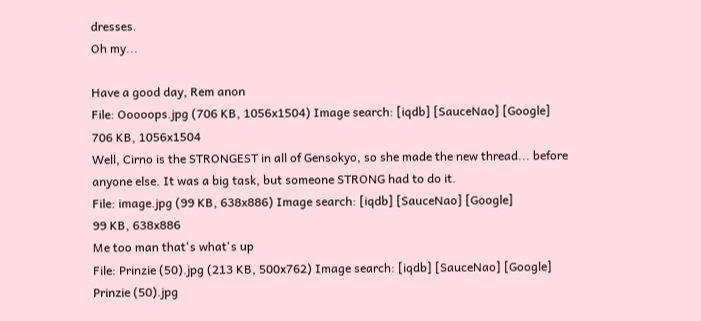dresses.
Oh my...

Have a good day, Rem anon
File: Ooooops.jpg (706 KB, 1056x1504) Image search: [iqdb] [SauceNao] [Google]
706 KB, 1056x1504
Well, Cirno is the STRONGEST in all of Gensokyo, so she made the new thread... before anyone else. It was a big task, but someone STRONG had to do it.
File: image.jpg (99 KB, 638x886) Image search: [iqdb] [SauceNao] [Google]
99 KB, 638x886
Me too man that's what's up
File: Prinzie (50).jpg (213 KB, 500x762) Image search: [iqdb] [SauceNao] [Google]
Prinzie (50).jpg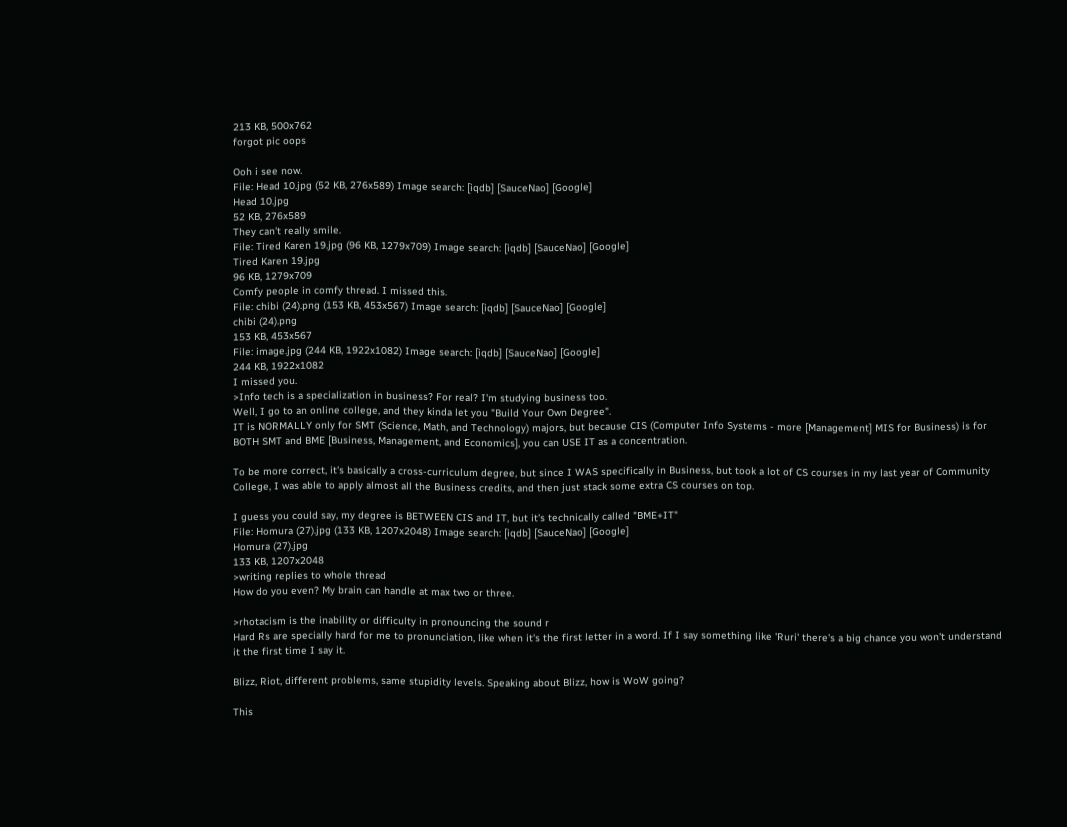213 KB, 500x762
forgot pic oops

Ooh i see now.
File: Head 10.jpg (52 KB, 276x589) Image search: [iqdb] [SauceNao] [Google]
Head 10.jpg
52 KB, 276x589
They can't really smile.
File: Tired Karen 19.jpg (96 KB, 1279x709) Image search: [iqdb] [SauceNao] [Google]
Tired Karen 19.jpg
96 KB, 1279x709
Comfy people in comfy thread. I missed this.
File: chibi (24).png (153 KB, 453x567) Image search: [iqdb] [SauceNao] [Google]
chibi (24).png
153 KB, 453x567
File: image.jpg (244 KB, 1922x1082) Image search: [iqdb] [SauceNao] [Google]
244 KB, 1922x1082
I missed you.
>Info tech is a specialization in business? For real? I'm studying business too.
Well, I go to an online college, and they kinda let you "Build Your Own Degree".
IT is NORMALLY only for SMT (Science, Math, and Technology) majors, but because CIS (Computer Info Systems - more [Management] MIS for Business) is for BOTH SMT and BME [Business, Management, and Economics], you can USE IT as a concentration.

To be more correct, it's basically a cross-curriculum degree, but since I WAS specifically in Business, but took a lot of CS courses in my last year of Community College, I was able to apply almost all the Business credits, and then just stack some extra CS courses on top.

I guess you could say, my degree is BETWEEN CIS and IT, but it's technically called "BME+IT"
File: Homura (27).jpg (133 KB, 1207x2048) Image search: [iqdb] [SauceNao] [Google]
Homura (27).jpg
133 KB, 1207x2048
>writing replies to whole thread
How do you even? My brain can handle at max two or three.

>rhotacism is the inability or difficulty in pronouncing the sound r
Hard Rs are specially hard for me to pronunciation, like when it's the first letter in a word. If I say something like 'Ruri' there's a big chance you won't understand it the first time I say it.

Blizz, Riot, different problems, same stupidity levels. Speaking about Blizz, how is WoW going?

This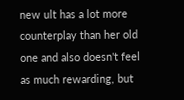new ult has a lot more counterplay than her old one and also doesn't feel as much rewarding, but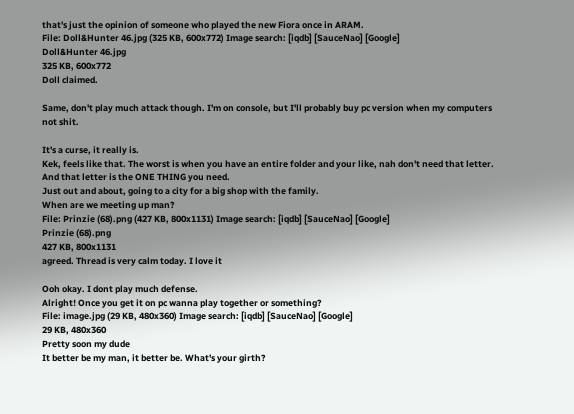that's just the opinion of someone who played the new Fiora once in ARAM.
File: Doll&Hunter 46.jpg (325 KB, 600x772) Image search: [iqdb] [SauceNao] [Google]
Doll&Hunter 46.jpg
325 KB, 600x772
Doll claimed.

Same, don't play much attack though. I'm on console, but I'll probably buy pc version when my computers not shit.

It's a curse, it really is.
Kek, feels like that. The worst is when you have an entire folder and your like, nah don't need that letter. And that letter is the ONE THING you need.
Just out and about, going to a city for a big shop with the family.
When are we meeting up man?
File: Prinzie (68).png (427 KB, 800x1131) Image search: [iqdb] [SauceNao] [Google]
Prinzie (68).png
427 KB, 800x1131
agreed. Thread is very calm today. I love it

Ooh okay. I dont play much defense.
Alright! Once you get it on pc wanna play together or something?
File: image.jpg (29 KB, 480x360) Image search: [iqdb] [SauceNao] [Google]
29 KB, 480x360
Pretty soon my dude
It better be my man, it better be. What's your girth?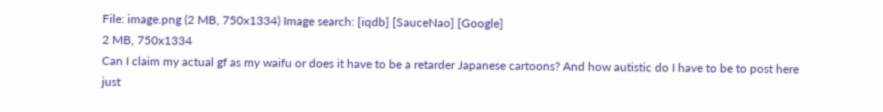File: image.png (2 MB, 750x1334) Image search: [iqdb] [SauceNao] [Google]
2 MB, 750x1334
Can I claim my actual gf as my waifu or does it have to be a retarder Japanese cartoons? And how autistic do I have to be to post here just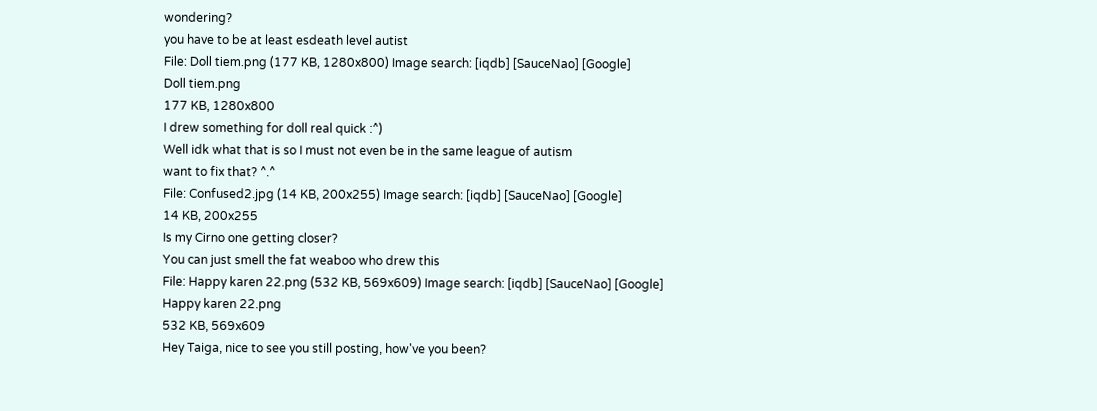wondering?
you have to be at least esdeath level autist
File: Doll tiem.png (177 KB, 1280x800) Image search: [iqdb] [SauceNao] [Google]
Doll tiem.png
177 KB, 1280x800
I drew something for doll real quick :^)
Well idk what that is so I must not even be in the same league of autism
want to fix that? ^.^
File: Confused2.jpg (14 KB, 200x255) Image search: [iqdb] [SauceNao] [Google]
14 KB, 200x255
Is my Cirno one getting closer?
You can just smell the fat weaboo who drew this
File: Happy karen 22.png (532 KB, 569x609) Image search: [iqdb] [SauceNao] [Google]
Happy karen 22.png
532 KB, 569x609
Hey Taiga, nice to see you still posting, how've you been?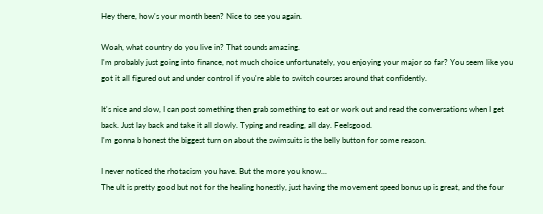Hey there, how's your month been? Nice to see you again.

Woah, what country do you live in? That sounds amazing.
I'm probably just going into finance, not much choice unfortunately, you enjoying your major so far? You seem like you got it all figured out and under control if you're able to switch courses around that confidently.

It's nice and slow, I can post something then grab something to eat or work out and read the conversations when I get back. Just lay back and take it all slowly. Typing and reading, all day. Feelsgood.
I'm gonna b honest the biggest turn on about the swimsuits is the belly button for some reason.

I never noticed the rhotacism you have. But the more you know...
The ult is pretty good but not for the healing honestly, just having the movement speed bonus up is great, and the four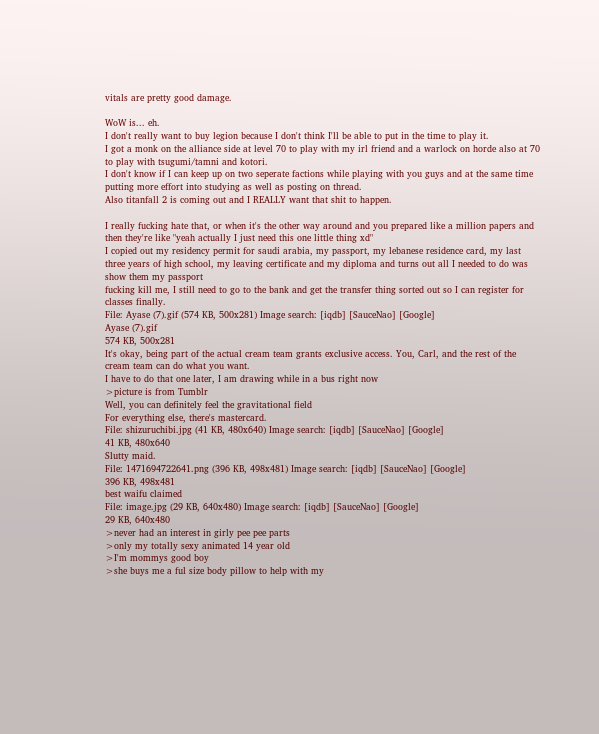vitals are pretty good damage.

WoW is... eh.
I don't really want to buy legion because I don't think I'll be able to put in the time to play it.
I got a monk on the alliance side at level 70 to play with my irl friend and a warlock on horde also at 70 to play with tsugumi/tamni and kotori.
I don't know if I can keep up on two seperate factions while playing with you guys and at the same time putting more effort into studying as well as posting on thread.
Also titanfall 2 is coming out and I REALLY want that shit to happen.

I really fucking hate that, or when it's the other way around and you prepared like a million papers and then they're like "yeah actually I just need this one little thing xd"
I copied out my residency permit for saudi arabia, my passport, my lebanese residence card, my last three years of high school, my leaving certificate and my diploma and turns out all I needed to do was show them my passport
fucking kill me, I still need to go to the bank and get the transfer thing sorted out so I can register for classes finally.
File: Ayase (7).gif (574 KB, 500x281) Image search: [iqdb] [SauceNao] [Google]
Ayase (7).gif
574 KB, 500x281
It's okay, being part of the actual cream team grants exclusive access. You, Carl, and the rest of the cream team can do what you want.
I have to do that one later, I am drawing while in a bus right now
>picture is from Tumblr
Well, you can definitely feel the gravitational field
For everything else, there's mastercard.
File: shizuruchibi.jpg (41 KB, 480x640) Image search: [iqdb] [SauceNao] [Google]
41 KB, 480x640
Slutty maid.
File: 1471694722641.png (396 KB, 498x481) Image search: [iqdb] [SauceNao] [Google]
396 KB, 498x481
best waifu claimed
File: image.jpg (29 KB, 640x480) Image search: [iqdb] [SauceNao] [Google]
29 KB, 640x480
>never had an interest in girly pee pee parts
>only my totally sexy animated 14 year old
>I'm mommys good boy
>she buys me a ful size body pillow to help with my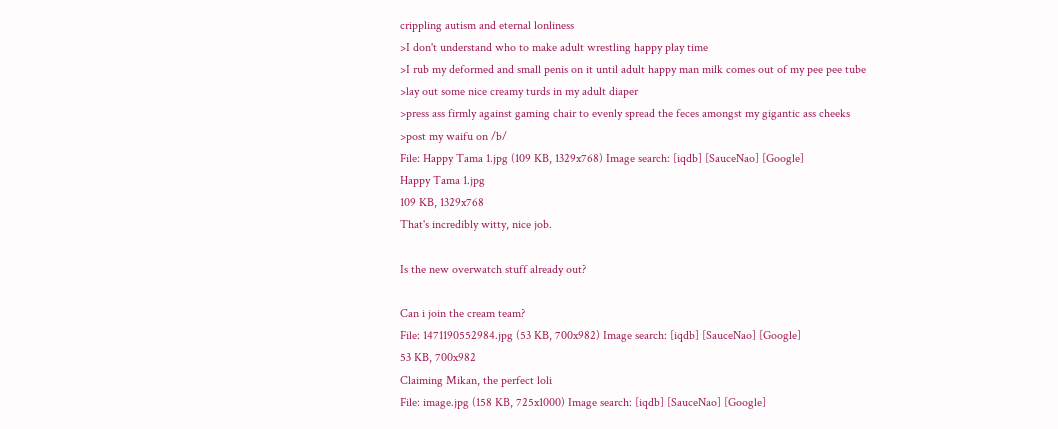crippling autism and eternal lonliness
>I don't understand who to make adult wrestling happy play time
>I rub my deformed and small penis on it until adult happy man milk comes out of my pee pee tube
>lay out some nice creamy turds in my adult diaper
>press ass firmly against gaming chair to evenly spread the feces amongst my gigantic ass cheeks
>post my waifu on /b/
File: Happy Tama 1.jpg (109 KB, 1329x768) Image search: [iqdb] [SauceNao] [Google]
Happy Tama 1.jpg
109 KB, 1329x768
That's incredibly witty, nice job.

Is the new overwatch stuff already out?

Can i join the cream team?
File: 1471190552984.jpg (53 KB, 700x982) Image search: [iqdb] [SauceNao] [Google]
53 KB, 700x982
Claiming Mikan, the perfect loli
File: image.jpg (158 KB, 725x1000) Image search: [iqdb] [SauceNao] [Google]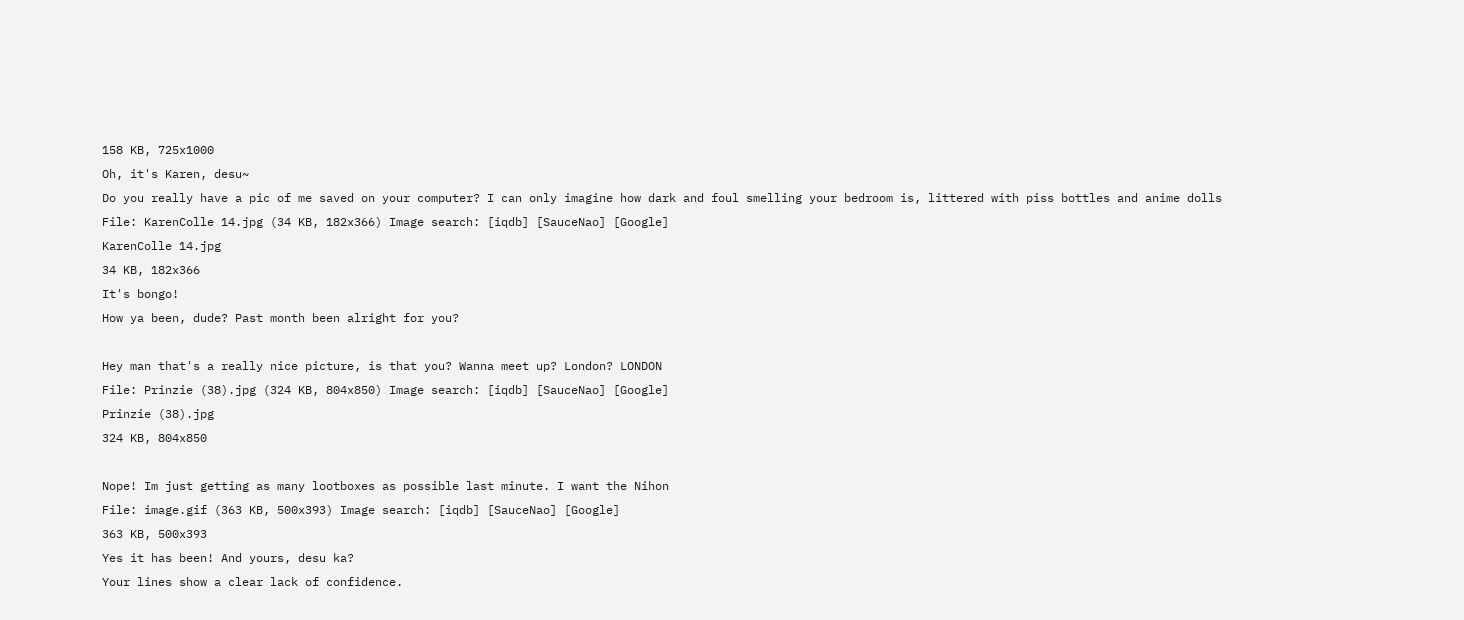158 KB, 725x1000
Oh, it's Karen, desu~
Do you really have a pic of me saved on your computer? I can only imagine how dark and foul smelling your bedroom is, littered with piss bottles and anime dolls
File: KarenColle 14.jpg (34 KB, 182x366) Image search: [iqdb] [SauceNao] [Google]
KarenColle 14.jpg
34 KB, 182x366
It's bongo!
How ya been, dude? Past month been alright for you?

Hey man that's a really nice picture, is that you? Wanna meet up? London? LONDON
File: Prinzie (38).jpg (324 KB, 804x850) Image search: [iqdb] [SauceNao] [Google]
Prinzie (38).jpg
324 KB, 804x850

Nope! Im just getting as many lootboxes as possible last minute. I want the Nihon
File: image.gif (363 KB, 500x393) Image search: [iqdb] [SauceNao] [Google]
363 KB, 500x393
Yes it has been! And yours, desu ka?
Your lines show a clear lack of confidence.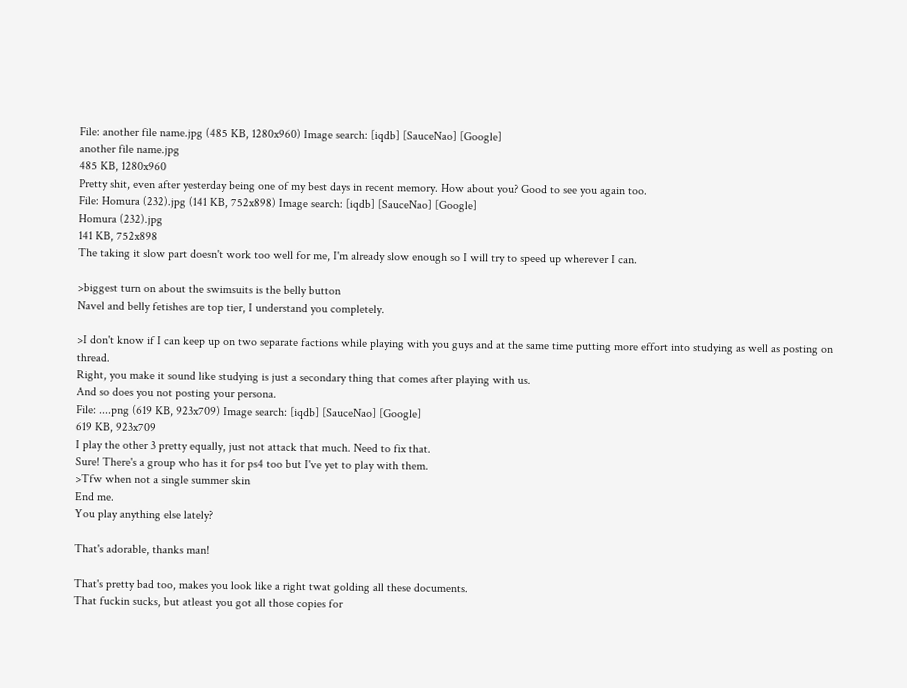File: another file name.jpg (485 KB, 1280x960) Image search: [iqdb] [SauceNao] [Google]
another file name.jpg
485 KB, 1280x960
Pretty shit, even after yesterday being one of my best days in recent memory. How about you? Good to see you again too.
File: Homura (232).jpg (141 KB, 752x898) Image search: [iqdb] [SauceNao] [Google]
Homura (232).jpg
141 KB, 752x898
The taking it slow part doesn't work too well for me, I'm already slow enough so I will try to speed up wherever I can.

>biggest turn on about the swimsuits is the belly button
Navel and belly fetishes are top tier, I understand you completely.

>I don't know if I can keep up on two separate factions while playing with you guys and at the same time putting more effort into studying as well as posting on thread.
Right, you make it sound like studying is just a secondary thing that comes after playing with us.
And so does you not posting your persona.
File: ....png (619 KB, 923x709) Image search: [iqdb] [SauceNao] [Google]
619 KB, 923x709
I play the other 3 pretty equally, just not attack that much. Need to fix that.
Sure! There's a group who has it for ps4 too but I've yet to play with them.
>Tfw when not a single summer skin
End me.
You play anything else lately?

That's adorable, thanks man!

That's pretty bad too, makes you look like a right twat golding all these documents.
That fuckin sucks, but atleast you got all those copies for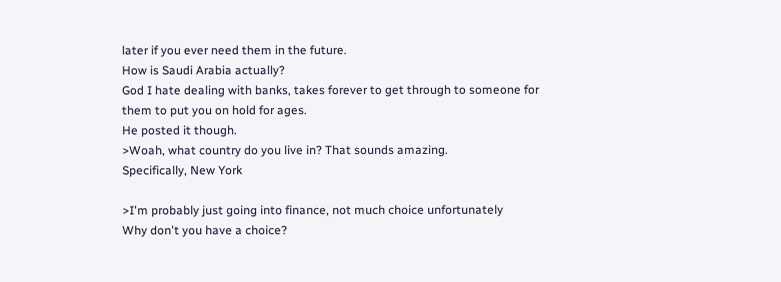later if you ever need them in the future.
How is Saudi Arabia actually?
God I hate dealing with banks, takes forever to get through to someone for them to put you on hold for ages.
He posted it though.
>Woah, what country do you live in? That sounds amazing.
Specifically, New York

>I'm probably just going into finance, not much choice unfortunately
Why don't you have a choice?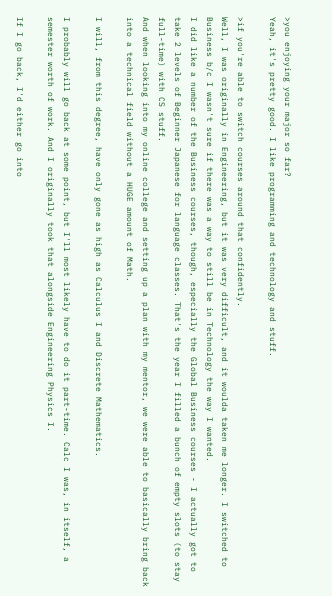>you enjoying your major so far?
Yeah, it's pretty good. I like programming and technology and stuff.

>if you're able to switch courses around that confidently.
Well, I was originally in Engineering, but it was very difficult, and it woulda taken me longer. I switched to Business b/c I wasn't sure if there was a way to still be in Technology the way I wanted.
I did like a number of the Business courses, though, especially the Global Business courses - I actually got to take 2 levels of Beginner Japanese for language classes. That's the year I filled a bunch of empty slots (to stay full-time) with CS stuff.
And when looking into my online college and setting up a plan with my mentor, we were able to basically bring back into a technical field without a HUGE amount of Math.

I will, from this degree, have only gone as high as Calculus I and Discrete Mathematics.

I probably will go back at some point, but I'll most likely have to do it part-time. Calc I was, in itself, a semester worth of work. And I originally took that alongside Engineering Physics I.

If I go back, I'd either go into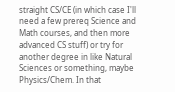straight CS/CE (in which case I'll need a few prereq Science and Math courses, and then more advanced CS stuff) or try for another degree in like Natural Sciences or something, maybe Physics/Chem. In that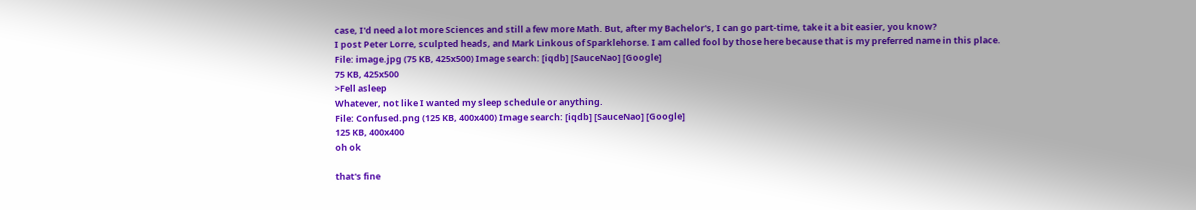case, I'd need a lot more Sciences and still a few more Math. But, after my Bachelor's, I can go part-time, take it a bit easier, you know?
I post Peter Lorre, sculpted heads, and Mark Linkous of Sparklehorse. I am called fool by those here because that is my preferred name in this place.
File: image.jpg (75 KB, 425x500) Image search: [iqdb] [SauceNao] [Google]
75 KB, 425x500
>Fell asleep
Whatever, not like I wanted my sleep schedule or anything.
File: Confused.png (125 KB, 400x400) Image search: [iqdb] [SauceNao] [Google]
125 KB, 400x400
oh ok

that's fine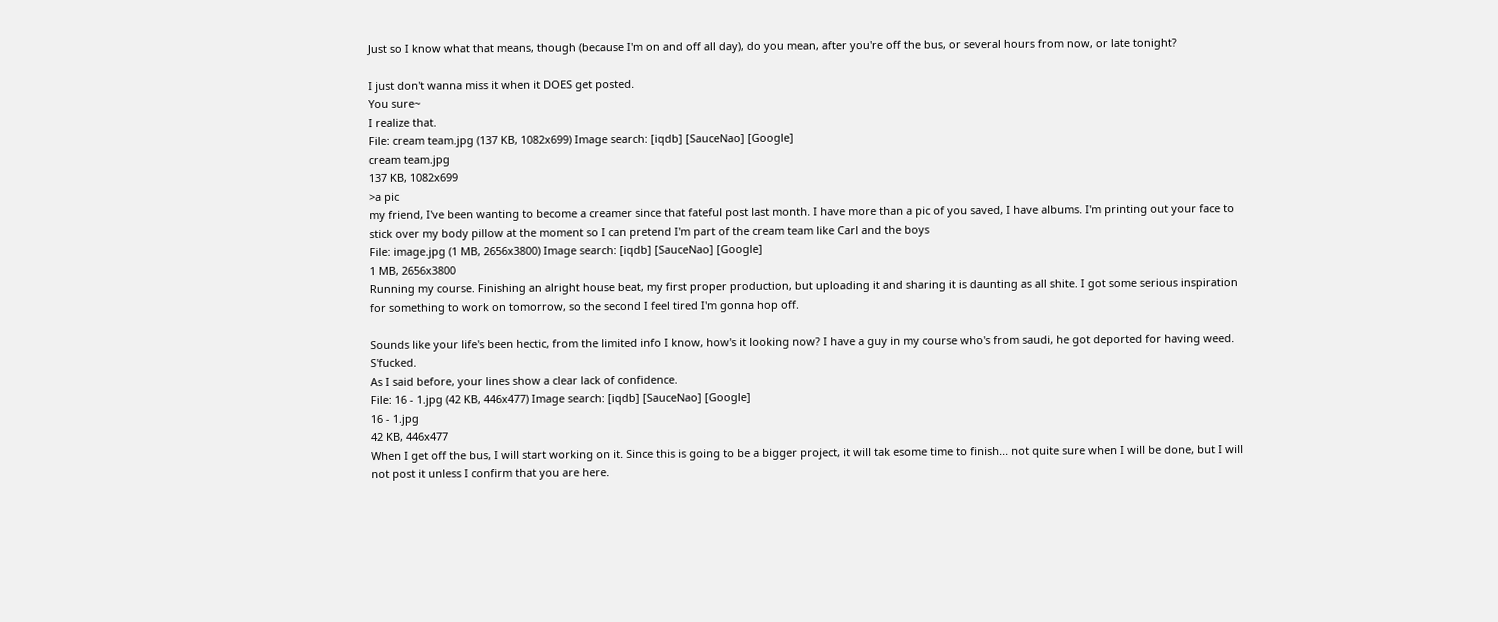Just so I know what that means, though (because I'm on and off all day), do you mean, after you're off the bus, or several hours from now, or late tonight?

I just don't wanna miss it when it DOES get posted.
You sure~
I realize that.
File: cream team.jpg (137 KB, 1082x699) Image search: [iqdb] [SauceNao] [Google]
cream team.jpg
137 KB, 1082x699
>a pic
my friend, I've been wanting to become a creamer since that fateful post last month. I have more than a pic of you saved, I have albums. I'm printing out your face to stick over my body pillow at the moment so I can pretend I'm part of the cream team like Carl and the boys
File: image.jpg (1 MB, 2656x3800) Image search: [iqdb] [SauceNao] [Google]
1 MB, 2656x3800
Running my course. Finishing an alright house beat, my first proper production, but uploading it and sharing it is daunting as all shite. I got some serious inspiration for something to work on tomorrow, so the second I feel tired I'm gonna hop off.

Sounds like your life's been hectic, from the limited info I know, how's it looking now? I have a guy in my course who's from saudi, he got deported for having weed. S'fucked.
As I said before, your lines show a clear lack of confidence.
File: 16 - 1.jpg (42 KB, 446x477) Image search: [iqdb] [SauceNao] [Google]
16 - 1.jpg
42 KB, 446x477
When I get off the bus, I will start working on it. Since this is going to be a bigger project, it will tak esome time to finish... not quite sure when I will be done, but I will not post it unless I confirm that you are here.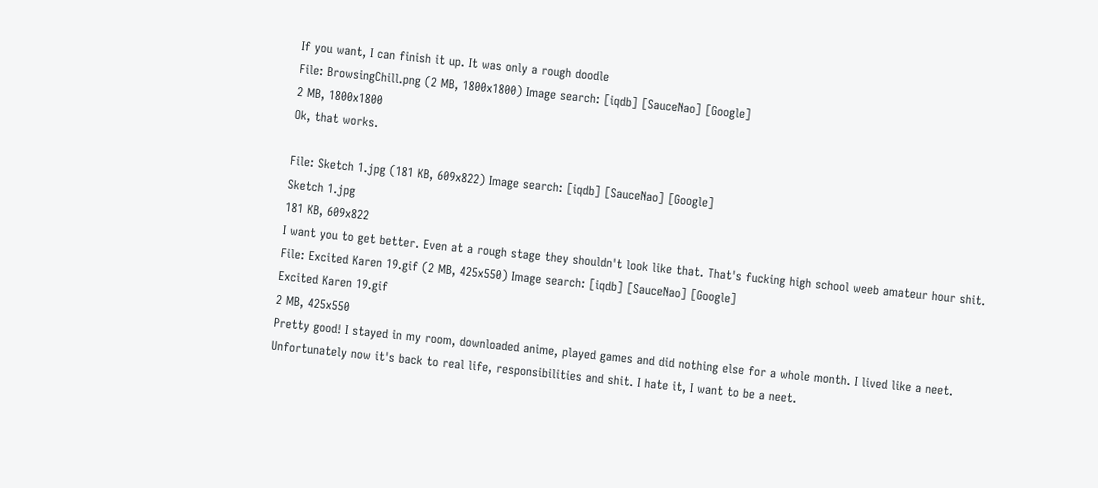If you want, I can finish it up. It was only a rough doodle
File: BrowsingChill.png (2 MB, 1800x1800) Image search: [iqdb] [SauceNao] [Google]
2 MB, 1800x1800
Ok, that works.

File: Sketch 1.jpg (181 KB, 609x822) Image search: [iqdb] [SauceNao] [Google]
Sketch 1.jpg
181 KB, 609x822
I want you to get better. Even at a rough stage they shouldn't look like that. That's fucking high school weeb amateur hour shit.
File: Excited Karen 19.gif (2 MB, 425x550) Image search: [iqdb] [SauceNao] [Google]
Excited Karen 19.gif
2 MB, 425x550
Pretty good! I stayed in my room, downloaded anime, played games and did nothing else for a whole month. I lived like a neet.
Unfortunately now it's back to real life, responsibilities and shit. I hate it, I want to be a neet.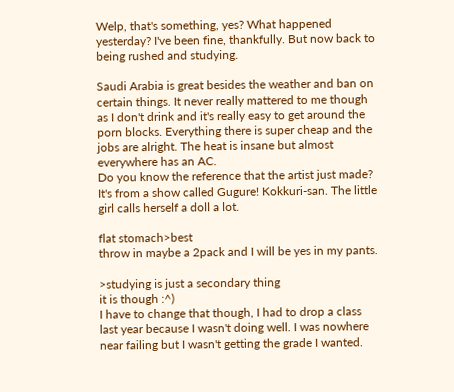Welp, that's something, yes? What happened yesterday? I've been fine, thankfully. But now back to being rushed and studying.

Saudi Arabia is great besides the weather and ban on certain things. It never really mattered to me though as I don't drink and it's really easy to get around the porn blocks. Everything there is super cheap and the jobs are alright. The heat is insane but almost everywhere has an AC.
Do you know the reference that the artist just made? It's from a show called Gugure! Kokkuri-san. The little girl calls herself a doll a lot.

flat stomach>best
throw in maybe a 2pack and I will be yes in my pants.

>studying is just a secondary thing
it is though :^)
I have to change that though, I had to drop a class last year because I wasn't doing well. I was nowhere near failing but I wasn't getting the grade I wanted.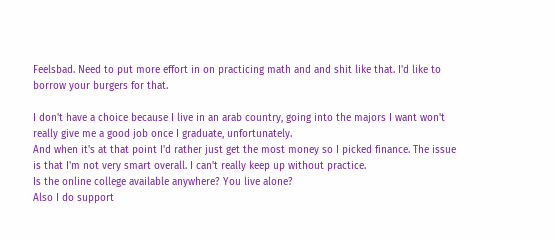Feelsbad. Need to put more effort in on practicing math and and shit like that. I'd like to borrow your burgers for that.

I don't have a choice because I live in an arab country, going into the majors I want won't really give me a good job once I graduate, unfortunately.
And when it's at that point I'd rather just get the most money so I picked finance. The issue is that I'm not very smart overall. I can't really keep up without practice.
Is the online college available anywhere? You live alone?
Also I do support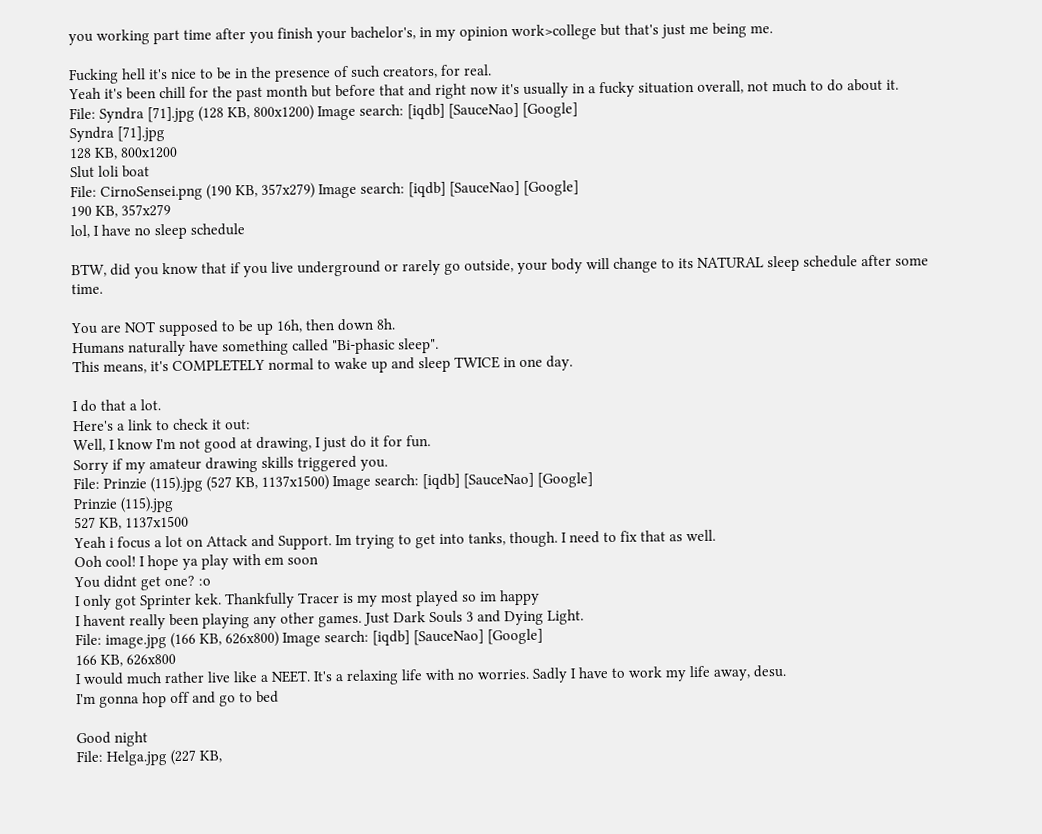you working part time after you finish your bachelor's, in my opinion work>college but that's just me being me.

Fucking hell it's nice to be in the presence of such creators, for real.
Yeah it's been chill for the past month but before that and right now it's usually in a fucky situation overall, not much to do about it.
File: Syndra [71].jpg (128 KB, 800x1200) Image search: [iqdb] [SauceNao] [Google]
Syndra [71].jpg
128 KB, 800x1200
Slut loli boat
File: CirnoSensei.png (190 KB, 357x279) Image search: [iqdb] [SauceNao] [Google]
190 KB, 357x279
lol, I have no sleep schedule

BTW, did you know that if you live underground or rarely go outside, your body will change to its NATURAL sleep schedule after some time.

You are NOT supposed to be up 16h, then down 8h.
Humans naturally have something called "Bi-phasic sleep".
This means, it's COMPLETELY normal to wake up and sleep TWICE in one day.

I do that a lot.
Here's a link to check it out:
Well, I know I'm not good at drawing, I just do it for fun.
Sorry if my amateur drawing skills triggered you.
File: Prinzie (115).jpg (527 KB, 1137x1500) Image search: [iqdb] [SauceNao] [Google]
Prinzie (115).jpg
527 KB, 1137x1500
Yeah i focus a lot on Attack and Support. Im trying to get into tanks, though. I need to fix that as well.
Ooh cool! I hope ya play with em soon
You didnt get one? :o
I only got Sprinter kek. Thankfully Tracer is my most played so im happy
I havent really been playing any other games. Just Dark Souls 3 and Dying Light.
File: image.jpg (166 KB, 626x800) Image search: [iqdb] [SauceNao] [Google]
166 KB, 626x800
I would much rather live like a NEET. It's a relaxing life with no worries. Sadly I have to work my life away, desu.
I'm gonna hop off and go to bed

Good night
File: Helga.jpg (227 KB,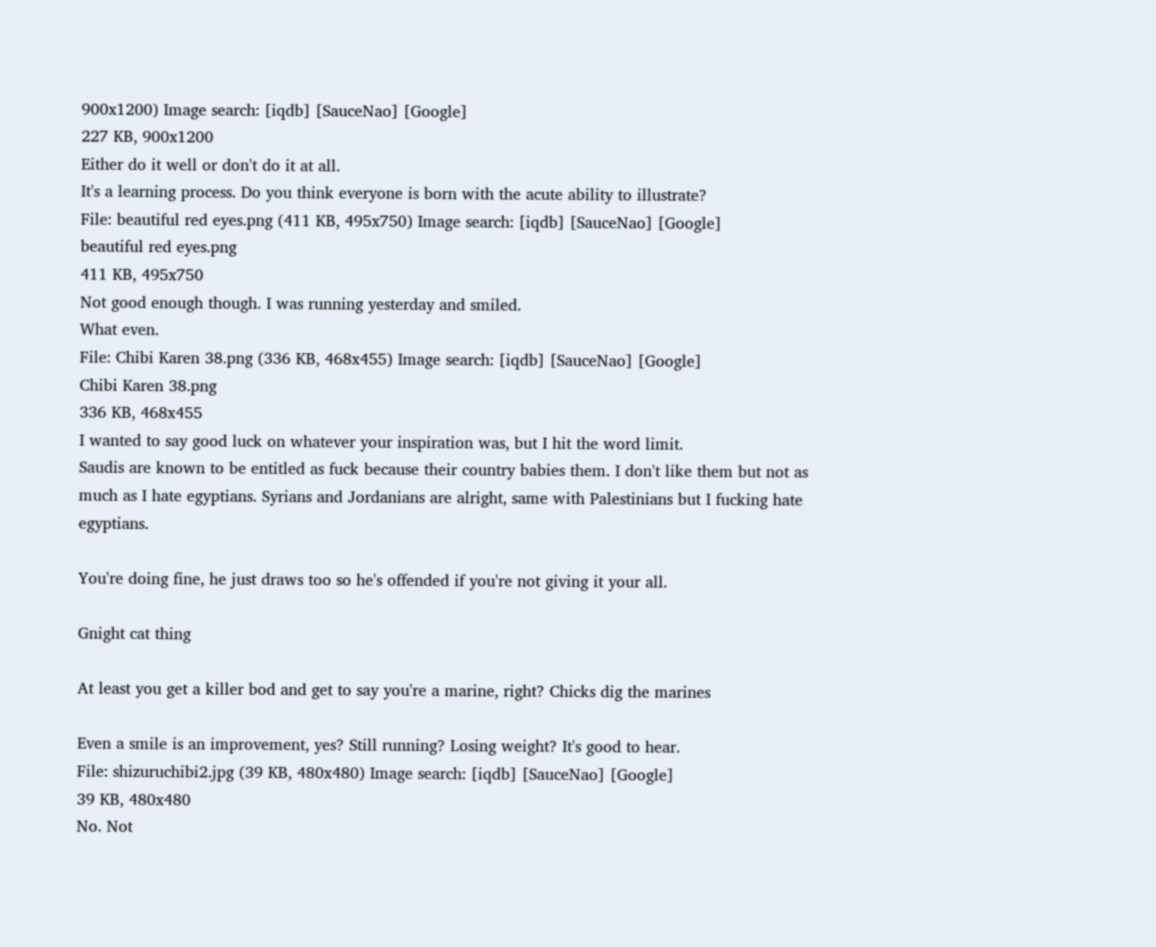900x1200) Image search: [iqdb] [SauceNao] [Google]
227 KB, 900x1200
Either do it well or don't do it at all.
It's a learning process. Do you think everyone is born with the acute ability to illustrate?
File: beautiful red eyes.png (411 KB, 495x750) Image search: [iqdb] [SauceNao] [Google]
beautiful red eyes.png
411 KB, 495x750
Not good enough though. I was running yesterday and smiled.
What even.
File: Chibi Karen 38.png (336 KB, 468x455) Image search: [iqdb] [SauceNao] [Google]
Chibi Karen 38.png
336 KB, 468x455
I wanted to say good luck on whatever your inspiration was, but I hit the word limit.
Saudis are known to be entitled as fuck because their country babies them. I don't like them but not as much as I hate egyptians. Syrians and Jordanians are alright, same with Palestinians but I fucking hate egyptians.

You're doing fine, he just draws too so he's offended if you're not giving it your all.

Gnight cat thing

At least you get a killer bod and get to say you're a marine, right? Chicks dig the marines

Even a smile is an improvement, yes? Still running? Losing weight? It's good to hear.
File: shizuruchibi2.jpg (39 KB, 480x480) Image search: [iqdb] [SauceNao] [Google]
39 KB, 480x480
No. Not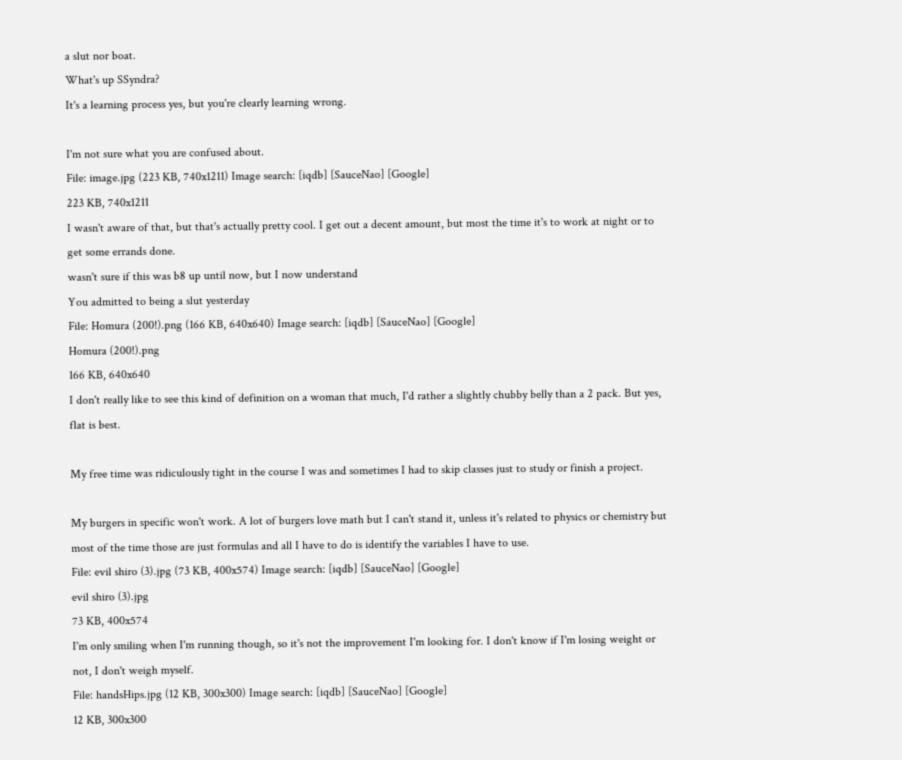a slut nor boat.
What's up SSyndra?
It's a learning process yes, but you're clearly learning wrong.

I'm not sure what you are confused about.
File: image.jpg (223 KB, 740x1211) Image search: [iqdb] [SauceNao] [Google]
223 KB, 740x1211
I wasn't aware of that, but that's actually pretty cool. I get out a decent amount, but most the time it's to work at night or to get some errands done.
wasn't sure if this was b8 up until now, but I now understand
You admitted to being a slut yesterday
File: Homura (200!).png (166 KB, 640x640) Image search: [iqdb] [SauceNao] [Google]
Homura (200!).png
166 KB, 640x640
I don't really like to see this kind of definition on a woman that much, I'd rather a slightly chubby belly than a 2 pack. But yes, flat is best.

My free time was ridiculously tight in the course I was and sometimes I had to skip classes just to study or finish a project.

My burgers in specific won't work. A lot of burgers love math but I can't stand it, unless it's related to physics or chemistry but most of the time those are just formulas and all I have to do is identify the variables I have to use.
File: evil shiro (3).jpg (73 KB, 400x574) Image search: [iqdb] [SauceNao] [Google]
evil shiro (3).jpg
73 KB, 400x574
I'm only smiling when I'm running though, so it's not the improvement I'm looking for. I don't know if I'm losing weight or not, I don't weigh myself.
File: handsHips.jpg (12 KB, 300x300) Image search: [iqdb] [SauceNao] [Google]
12 KB, 300x300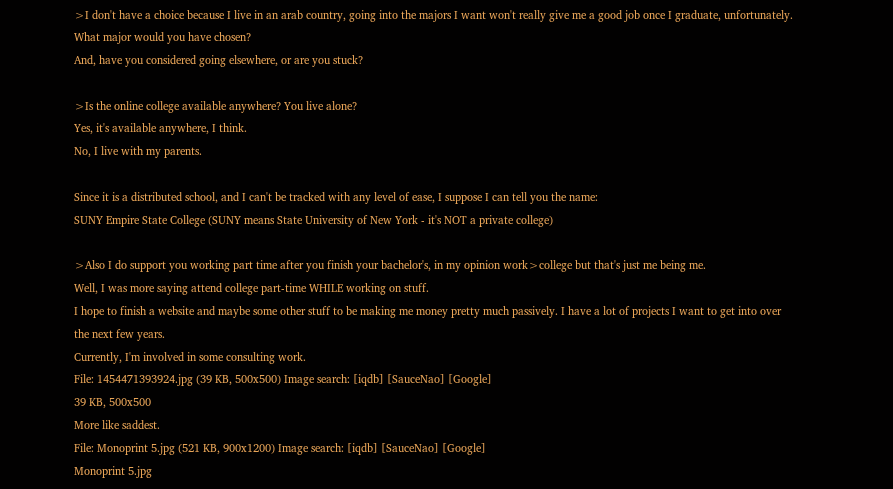>I don't have a choice because I live in an arab country, going into the majors I want won't really give me a good job once I graduate, unfortunately.
What major would you have chosen?
And, have you considered going elsewhere, or are you stuck?

>Is the online college available anywhere? You live alone?
Yes, it's available anywhere, I think.
No, I live with my parents.

Since it is a distributed school, and I can't be tracked with any level of ease, I suppose I can tell you the name:
SUNY Empire State College (SUNY means State University of New York - it's NOT a private college)

>Also I do support you working part time after you finish your bachelor's, in my opinion work>college but that's just me being me.
Well, I was more saying attend college part-time WHILE working on stuff.
I hope to finish a website and maybe some other stuff to be making me money pretty much passively. I have a lot of projects I want to get into over the next few years.
Currently, I'm involved in some consulting work.
File: 1454471393924.jpg (39 KB, 500x500) Image search: [iqdb] [SauceNao] [Google]
39 KB, 500x500
More like saddest.
File: Monoprint 5.jpg (521 KB, 900x1200) Image search: [iqdb] [SauceNao] [Google]
Monoprint 5.jpg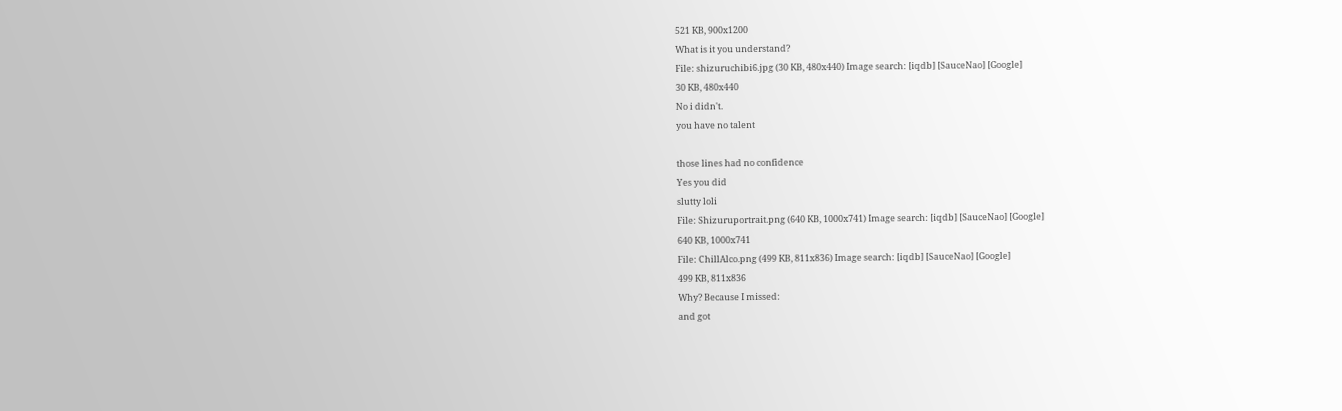521 KB, 900x1200
What is it you understand?
File: shizuruchibi6.jpg (30 KB, 480x440) Image search: [iqdb] [SauceNao] [Google]
30 KB, 480x440
No i didn't.
you have no talent

those lines had no confidence
Yes you did
slutty loli
File: Shizuruportrait.png (640 KB, 1000x741) Image search: [iqdb] [SauceNao] [Google]
640 KB, 1000x741
File: ChillAlco.png (499 KB, 811x836) Image search: [iqdb] [SauceNao] [Google]
499 KB, 811x836
Why? Because I missed:
and got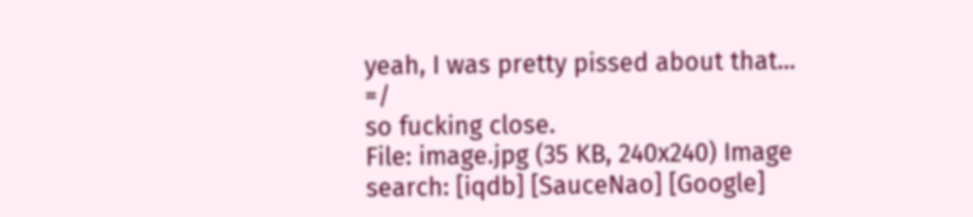yeah, I was pretty pissed about that... =/
so fucking close.
File: image.jpg (35 KB, 240x240) Image search: [iqdb] [SauceNao] [Google]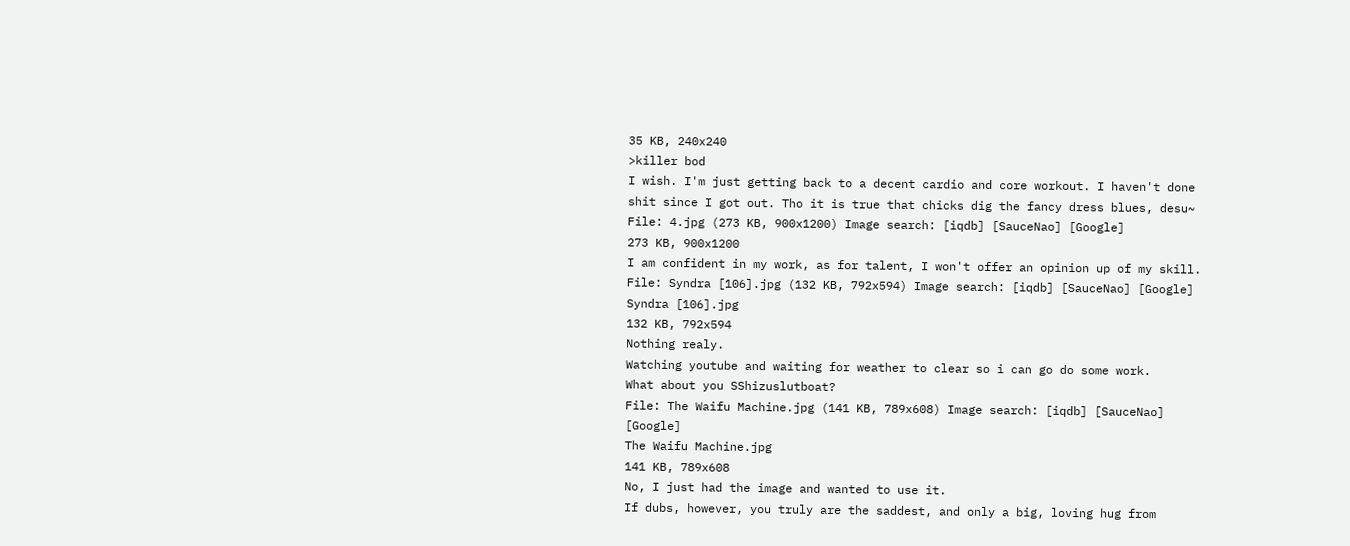35 KB, 240x240
>killer bod
I wish. I'm just getting back to a decent cardio and core workout. I haven't done shit since I got out. Tho it is true that chicks dig the fancy dress blues, desu~
File: 4.jpg (273 KB, 900x1200) Image search: [iqdb] [SauceNao] [Google]
273 KB, 900x1200
I am confident in my work, as for talent, I won't offer an opinion up of my skill.
File: Syndra [106].jpg (132 KB, 792x594) Image search: [iqdb] [SauceNao] [Google]
Syndra [106].jpg
132 KB, 792x594
Nothing realy.
Watching youtube and waiting for weather to clear so i can go do some work.
What about you SShizuslutboat?
File: The Waifu Machine.jpg (141 KB, 789x608) Image search: [iqdb] [SauceNao] [Google]
The Waifu Machine.jpg
141 KB, 789x608
No, I just had the image and wanted to use it.
If dubs, however, you truly are the saddest, and only a big, loving hug from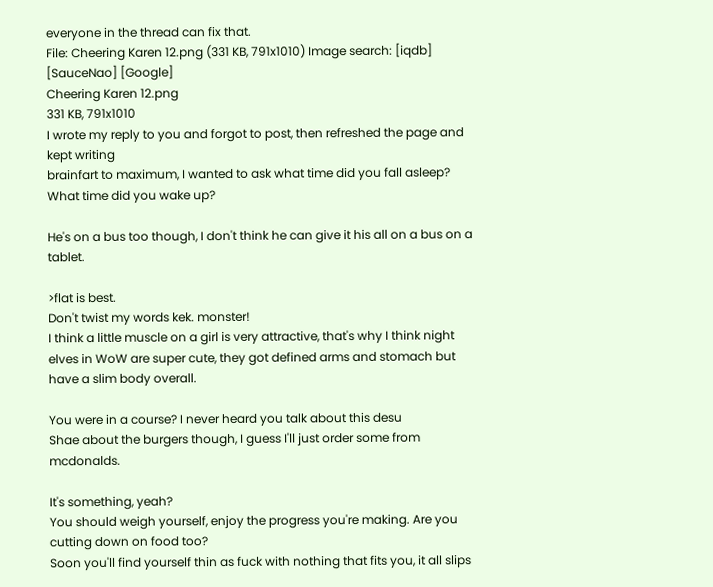everyone in the thread can fix that.
File: Cheering Karen 12.png (331 KB, 791x1010) Image search: [iqdb] [SauceNao] [Google]
Cheering Karen 12.png
331 KB, 791x1010
I wrote my reply to you and forgot to post, then refreshed the page and kept writing
brainfart to maximum, I wanted to ask what time did you fall asleep? What time did you wake up?

He's on a bus too though, I don't think he can give it his all on a bus on a tablet.

>flat is best.
Don't twist my words kek. monster!
I think a little muscle on a girl is very attractive, that's why I think night elves in WoW are super cute, they got defined arms and stomach but have a slim body overall.

You were in a course? I never heard you talk about this desu
Shae about the burgers though, I guess I'll just order some from mcdonalds.

It's something, yeah?
You should weigh yourself, enjoy the progress you're making. Are you cutting down on food too?
Soon you'll find yourself thin as fuck with nothing that fits you, it all slips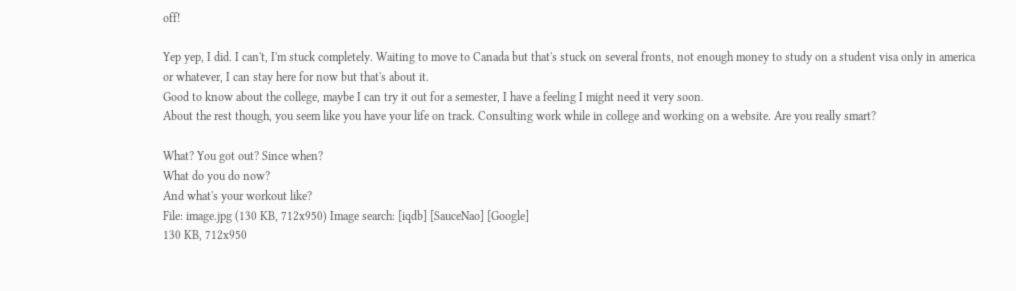off!

Yep yep, I did. I can't, I'm stuck completely. Waiting to move to Canada but that's stuck on several fronts, not enough money to study on a student visa only in america or whatever, I can stay here for now but that's about it.
Good to know about the college, maybe I can try it out for a semester, I have a feeling I might need it very soon.
About the rest though, you seem like you have your life on track. Consulting work while in college and working on a website. Are you really smart?

What? You got out? Since when?
What do you do now?
And what's your workout like?
File: image.jpg (130 KB, 712x950) Image search: [iqdb] [SauceNao] [Google]
130 KB, 712x950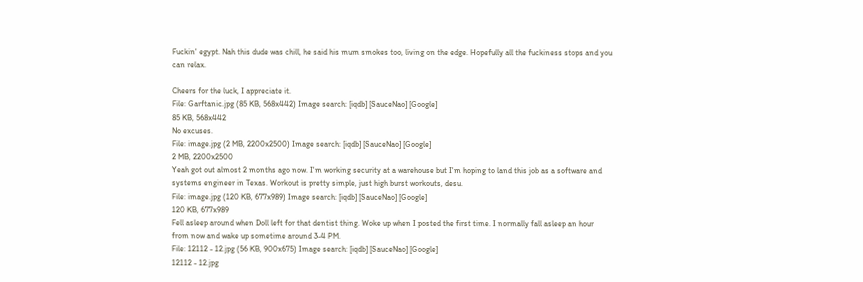Fuckin' egypt. Nah this dude was chill, he said his mum smokes too, living on the edge. Hopefully all the fuckiness stops and you can relax.

Cheers for the luck, I appreciate it.
File: Garftanic.jpg (85 KB, 568x442) Image search: [iqdb] [SauceNao] [Google]
85 KB, 568x442
No excuses.
File: image.jpg (2 MB, 2200x2500) Image search: [iqdb] [SauceNao] [Google]
2 MB, 2200x2500
Yeah got out almost 2 months ago now. I'm working security at a warehouse but I'm hoping to land this job as a software and systems engineer in Texas. Workout is pretty simple, just high burst workouts, desu.
File: image.jpg (120 KB, 677x989) Image search: [iqdb] [SauceNao] [Google]
120 KB, 677x989
Fell asleep around when Doll left for that dentist thing. Woke up when I posted the first time. I normally fall asleep an hour from now and wake up sometime around 3-4 PM.
File: 12112 - 12.jpg (56 KB, 900x675) Image search: [iqdb] [SauceNao] [Google]
12112 - 12.jpg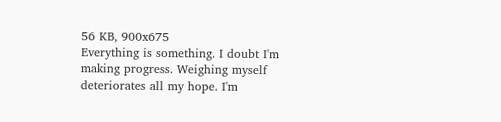56 KB, 900x675
Everything is something. I doubt I'm making progress. Weighing myself deteriorates all my hope. I'm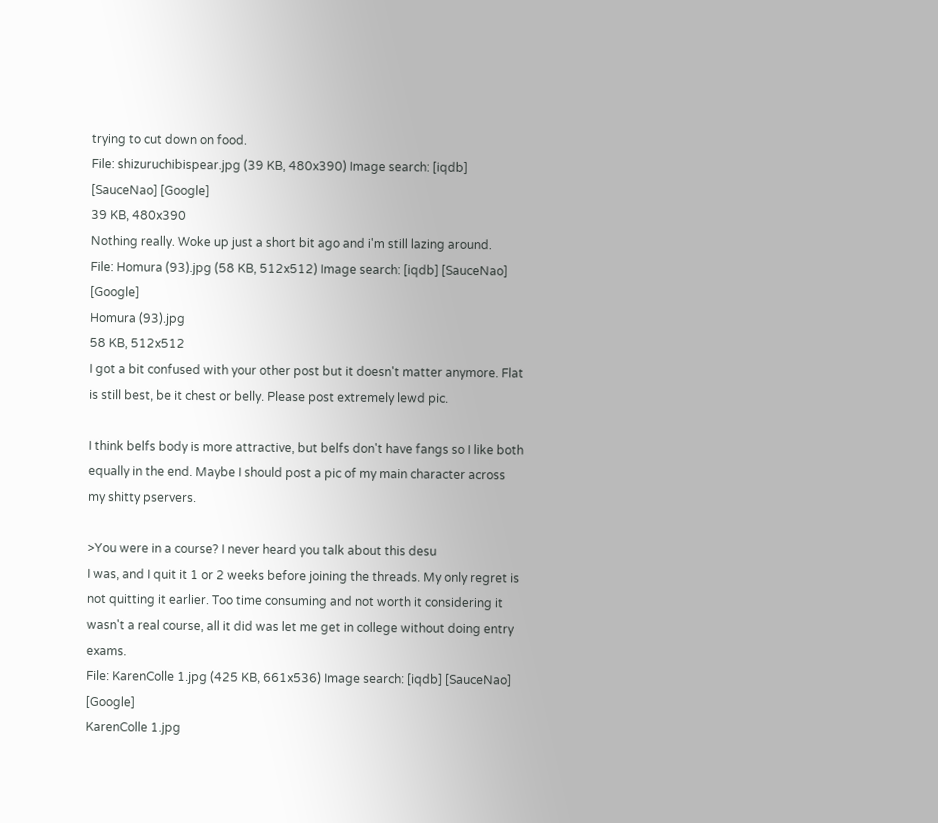trying to cut down on food.
File: shizuruchibispear.jpg (39 KB, 480x390) Image search: [iqdb] [SauceNao] [Google]
39 KB, 480x390
Nothing really. Woke up just a short bit ago and i'm still lazing around.
File: Homura (93).jpg (58 KB, 512x512) Image search: [iqdb] [SauceNao] [Google]
Homura (93).jpg
58 KB, 512x512
I got a bit confused with your other post but it doesn't matter anymore. Flat is still best, be it chest or belly. Please post extremely lewd pic.

I think belfs body is more attractive, but belfs don't have fangs so I like both equally in the end. Maybe I should post a pic of my main character across my shitty pservers.

>You were in a course? I never heard you talk about this desu
I was, and I quit it 1 or 2 weeks before joining the threads. My only regret is not quitting it earlier. Too time consuming and not worth it considering it wasn't a real course, all it did was let me get in college without doing entry exams.
File: KarenColle 1.jpg (425 KB, 661x536) Image search: [iqdb] [SauceNao] [Google]
KarenColle 1.jpg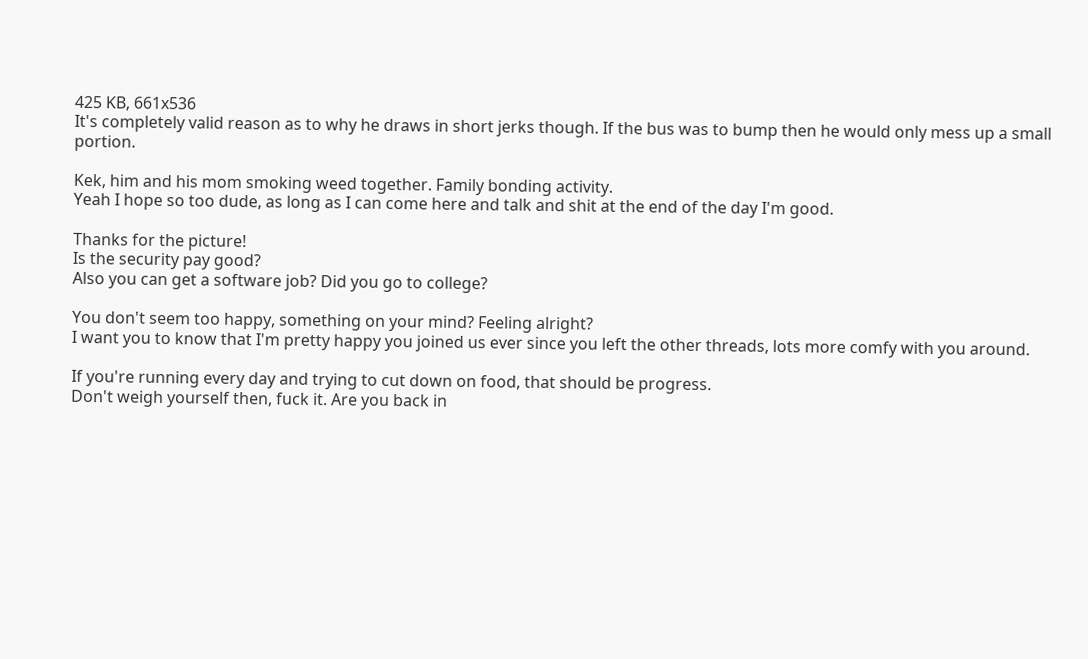425 KB, 661x536
It's completely valid reason as to why he draws in short jerks though. If the bus was to bump then he would only mess up a small portion.

Kek, him and his mom smoking weed together. Family bonding activity.
Yeah I hope so too dude, as long as I can come here and talk and shit at the end of the day I'm good.

Thanks for the picture!
Is the security pay good?
Also you can get a software job? Did you go to college?

You don't seem too happy, something on your mind? Feeling alright?
I want you to know that I'm pretty happy you joined us ever since you left the other threads, lots more comfy with you around.

If you're running every day and trying to cut down on food, that should be progress.
Don't weigh yourself then, fuck it. Are you back in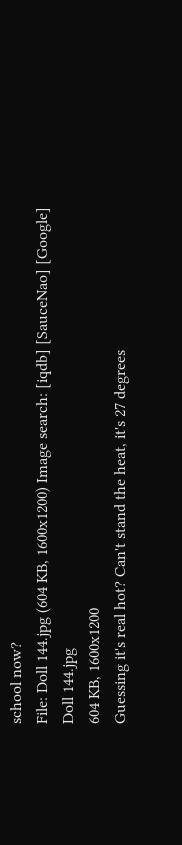school now?
File: Doll 144.jpg (604 KB, 1600x1200) Image search: [iqdb] [SauceNao] [Google]
Doll 144.jpg
604 KB, 1600x1200
Guessing it's real hot? Can't stand the heat, it's 27 degrees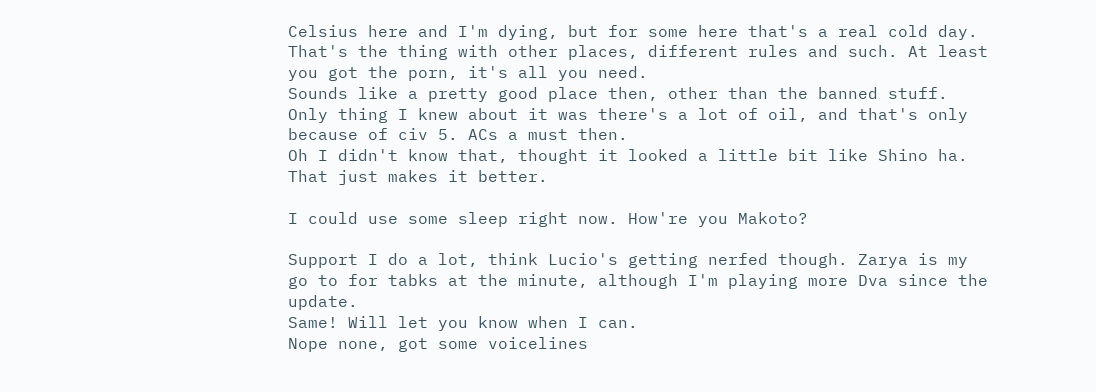Celsius here and I'm dying, but for some here that's a real cold day.
That's the thing with other places, different rules and such. At least you got the porn, it's all you need.
Sounds like a pretty good place then, other than the banned stuff. Only thing I knew about it was there's a lot of oil, and that's only because of civ 5. ACs a must then.
Oh I didn't know that, thought it looked a little bit like Shino ha. That just makes it better.

I could use some sleep right now. How're you Makoto?

Support I do a lot, think Lucio's getting nerfed though. Zarya is my go to for tabks at the minute, although I'm playing more Dva since the update.
Same! Will let you know when I can.
Nope none, got some voicelines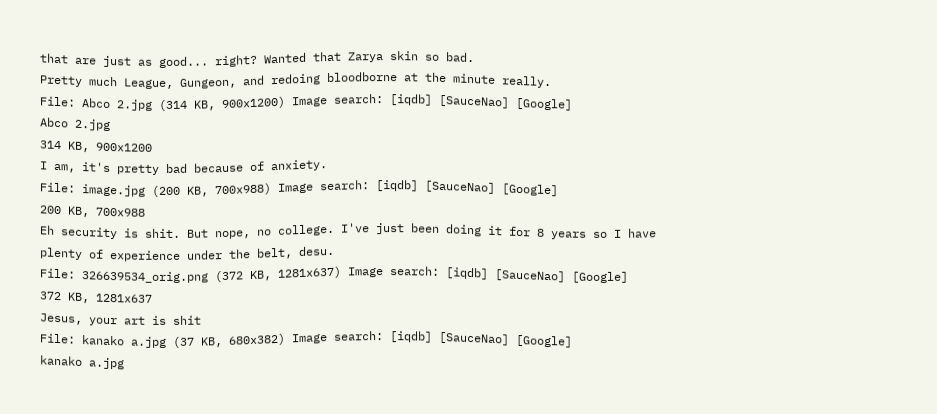that are just as good... right? Wanted that Zarya skin so bad.
Pretty much League, Gungeon, and redoing bloodborne at the minute really.
File: Abco 2.jpg (314 KB, 900x1200) Image search: [iqdb] [SauceNao] [Google]
Abco 2.jpg
314 KB, 900x1200
I am, it's pretty bad because of anxiety.
File: image.jpg (200 KB, 700x988) Image search: [iqdb] [SauceNao] [Google]
200 KB, 700x988
Eh security is shit. But nope, no college. I've just been doing it for 8 years so I have plenty of experience under the belt, desu.
File: 326639534_orig.png (372 KB, 1281x637) Image search: [iqdb] [SauceNao] [Google]
372 KB, 1281x637
Jesus, your art is shit
File: kanako a.jpg (37 KB, 680x382) Image search: [iqdb] [SauceNao] [Google]
kanako a.jpg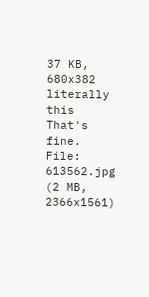37 KB, 680x382
literally this
That's fine.
File: 613562.jpg (2 MB, 2366x1561)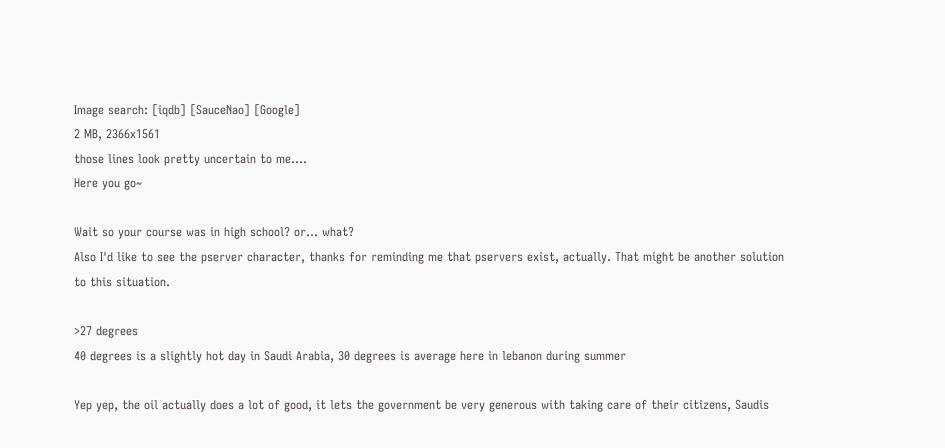Image search: [iqdb] [SauceNao] [Google]
2 MB, 2366x1561
those lines look pretty uncertain to me....
Here you go~

Wait so your course was in high school? or... what?
Also I'd like to see the pserver character, thanks for reminding me that pservers exist, actually. That might be another solution to this situation.

>27 degrees
40 degrees is a slightly hot day in Saudi Arabia, 30 degrees is average here in lebanon during summer

Yep yep, the oil actually does a lot of good, it lets the government be very generous with taking care of their citizens, Saudis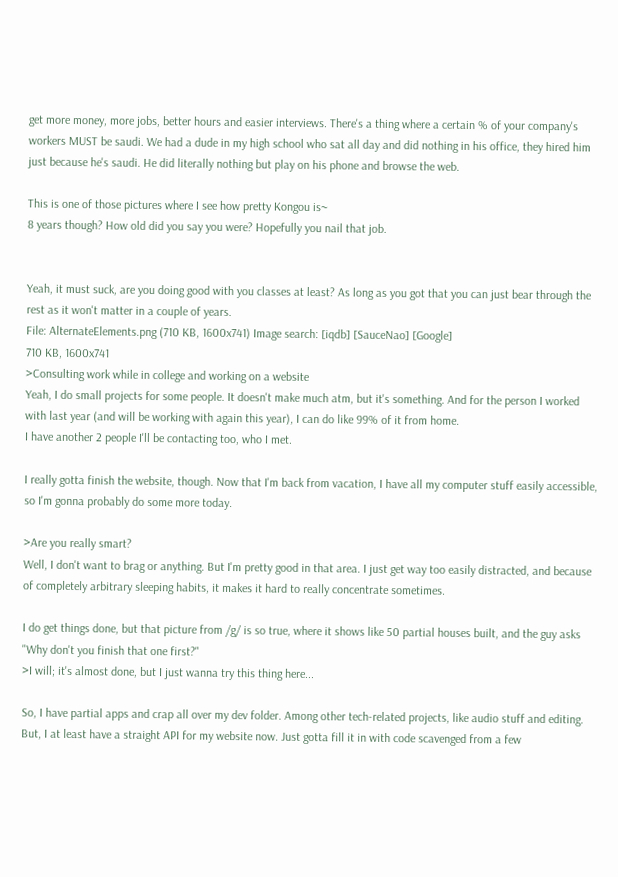get more money, more jobs, better hours and easier interviews. There's a thing where a certain % of your company's workers MUST be saudi. We had a dude in my high school who sat all day and did nothing in his office, they hired him just because he's saudi. He did literally nothing but play on his phone and browse the web.

This is one of those pictures where I see how pretty Kongou is~
8 years though? How old did you say you were? Hopefully you nail that job.


Yeah, it must suck, are you doing good with you classes at least? As long as you got that you can just bear through the rest as it won't matter in a couple of years.
File: AlternateElements.png (710 KB, 1600x741) Image search: [iqdb] [SauceNao] [Google]
710 KB, 1600x741
>Consulting work while in college and working on a website
Yeah, I do small projects for some people. It doesn't make much atm, but it's something. And for the person I worked with last year (and will be working with again this year), I can do like 99% of it from home.
I have another 2 people I'll be contacting too, who I met.

I really gotta finish the website, though. Now that I'm back from vacation, I have all my computer stuff easily accessible, so I'm gonna probably do some more today.

>Are you really smart?
Well, I don't want to brag or anything. But I'm pretty good in that area. I just get way too easily distracted, and because of completely arbitrary sleeping habits, it makes it hard to really concentrate sometimes.

I do get things done, but that picture from /g/ is so true, where it shows like 50 partial houses built, and the guy asks "Why don't you finish that one first?"
>I will; it's almost done, but I just wanna try this thing here...

So, I have partial apps and crap all over my dev folder. Among other tech-related projects, like audio stuff and editing.
But, I at least have a straight API for my website now. Just gotta fill it in with code scavenged from a few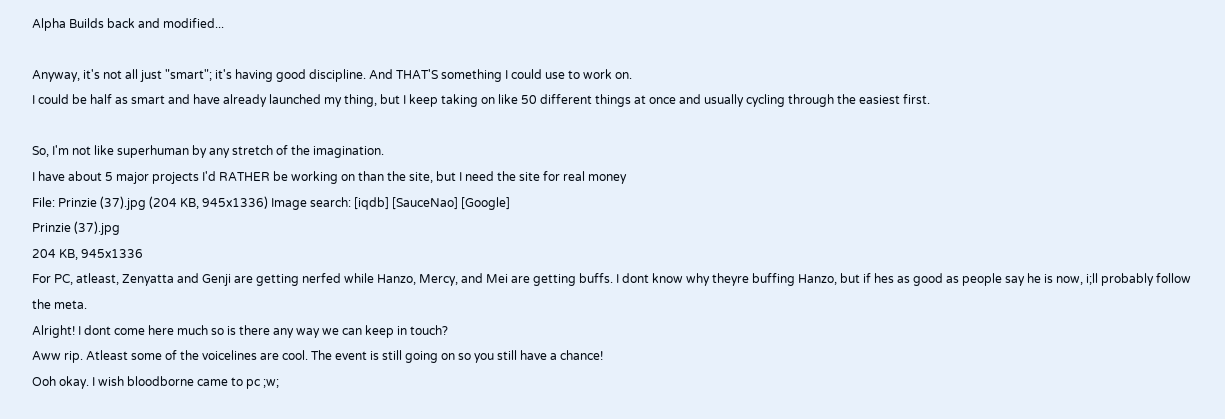Alpha Builds back and modified...

Anyway, it's not all just "smart"; it's having good discipline. And THAT'S something I could use to work on.
I could be half as smart and have already launched my thing, but I keep taking on like 50 different things at once and usually cycling through the easiest first.

So, I'm not like superhuman by any stretch of the imagination.
I have about 5 major projects I'd RATHER be working on than the site, but I need the site for real money
File: Prinzie (37).jpg (204 KB, 945x1336) Image search: [iqdb] [SauceNao] [Google]
Prinzie (37).jpg
204 KB, 945x1336
For PC, atleast, Zenyatta and Genji are getting nerfed while Hanzo, Mercy, and Mei are getting buffs. I dont know why theyre buffing Hanzo, but if hes as good as people say he is now, i;ll probably follow the meta.
Alright! I dont come here much so is there any way we can keep in touch?
Aww rip. Atleast some of the voicelines are cool. The event is still going on so you still have a chance!
Ooh okay. I wish bloodborne came to pc ;w;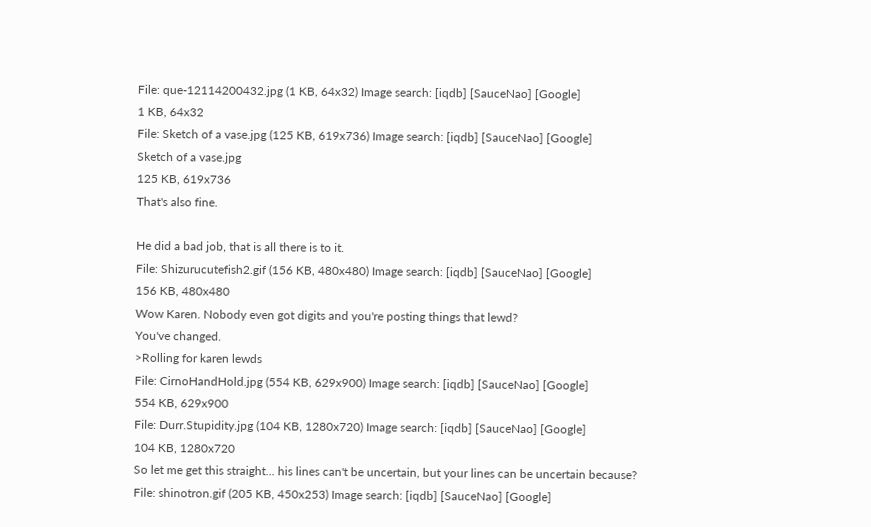File: que-12114200432.jpg (1 KB, 64x32) Image search: [iqdb] [SauceNao] [Google]
1 KB, 64x32
File: Sketch of a vase.jpg (125 KB, 619x736) Image search: [iqdb] [SauceNao] [Google]
Sketch of a vase.jpg
125 KB, 619x736
That's also fine.

He did a bad job, that is all there is to it.
File: Shizurucutefish2.gif (156 KB, 480x480) Image search: [iqdb] [SauceNao] [Google]
156 KB, 480x480
Wow Karen. Nobody even got digits and you're posting things that lewd?
You've changed.
>Rolling for karen lewds
File: CirnoHandHold.jpg (554 KB, 629x900) Image search: [iqdb] [SauceNao] [Google]
554 KB, 629x900
File: Durr.Stupidity.jpg (104 KB, 1280x720) Image search: [iqdb] [SauceNao] [Google]
104 KB, 1280x720
So let me get this straight... his lines can't be uncertain, but your lines can be uncertain because?
File: shinotron.gif (205 KB, 450x253) Image search: [iqdb] [SauceNao] [Google]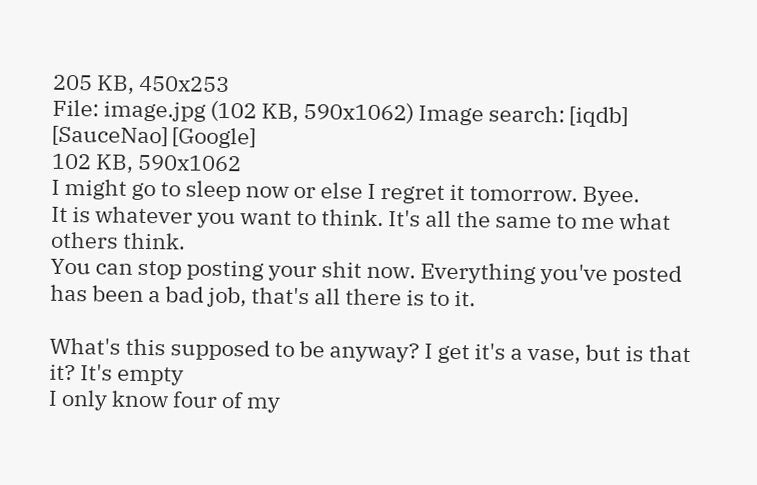205 KB, 450x253
File: image.jpg (102 KB, 590x1062) Image search: [iqdb] [SauceNao] [Google]
102 KB, 590x1062
I might go to sleep now or else I regret it tomorrow. Byee.
It is whatever you want to think. It's all the same to me what others think.
You can stop posting your shit now. Everything you've posted has been a bad job, that's all there is to it.

What's this supposed to be anyway? I get it's a vase, but is that it? It's empty
I only know four of my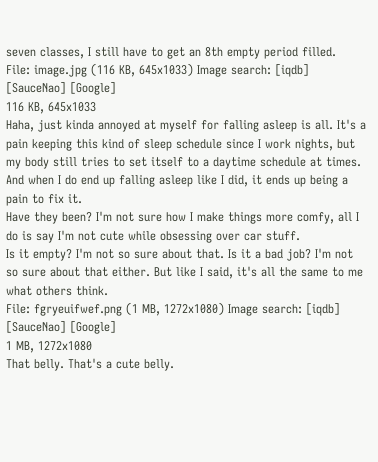seven classes, I still have to get an 8th empty period filled.
File: image.jpg (116 KB, 645x1033) Image search: [iqdb] [SauceNao] [Google]
116 KB, 645x1033
Haha, just kinda annoyed at myself for falling asleep is all. It's a pain keeping this kind of sleep schedule since I work nights, but my body still tries to set itself to a daytime schedule at times. And when I do end up falling asleep like I did, it ends up being a pain to fix it.
Have they been? I'm not sure how I make things more comfy, all I do is say I'm not cute while obsessing over car stuff.
Is it empty? I'm not so sure about that. Is it a bad job? I'm not so sure about that either. But like I said, it's all the same to me what others think.
File: fgryeuifwef.png (1 MB, 1272x1080) Image search: [iqdb] [SauceNao] [Google]
1 MB, 1272x1080
That belly. That's a cute belly.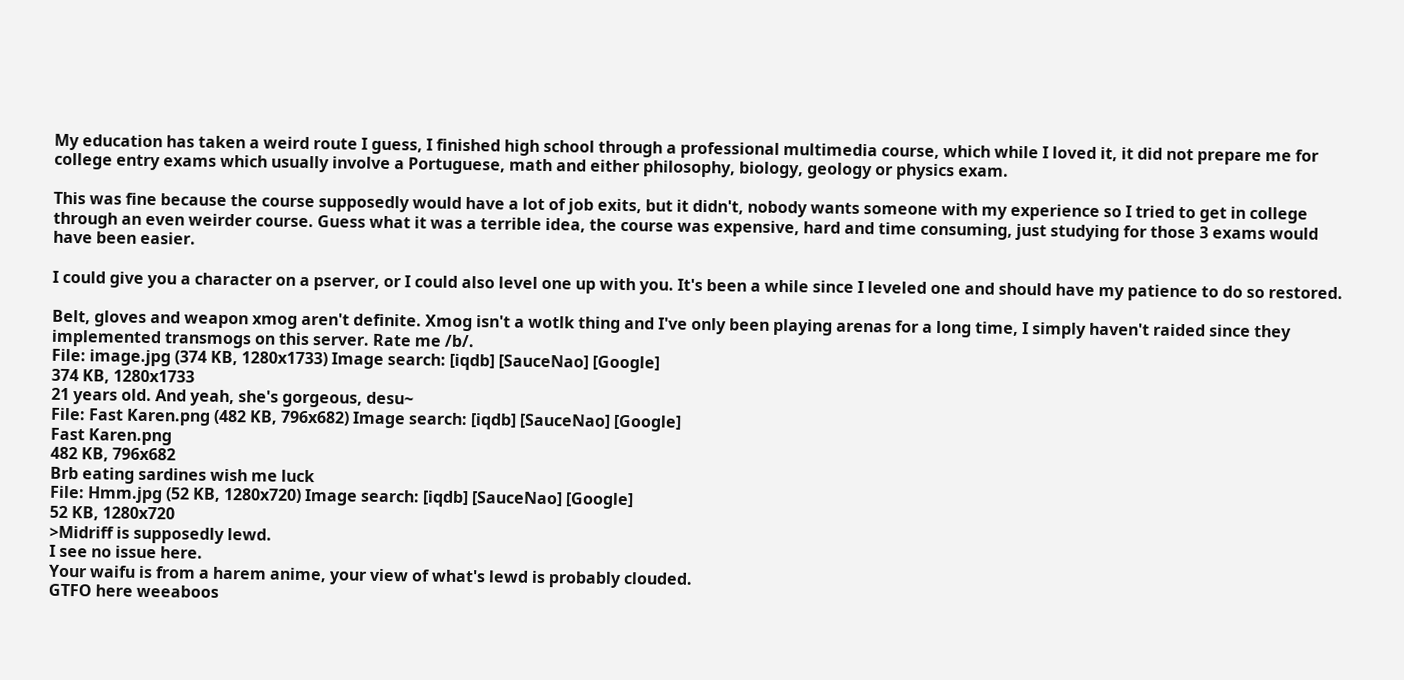My education has taken a weird route I guess, I finished high school through a professional multimedia course, which while I loved it, it did not prepare me for college entry exams which usually involve a Portuguese, math and either philosophy, biology, geology or physics exam.

This was fine because the course supposedly would have a lot of job exits, but it didn't, nobody wants someone with my experience so I tried to get in college through an even weirder course. Guess what it was a terrible idea, the course was expensive, hard and time consuming, just studying for those 3 exams would have been easier.

I could give you a character on a pserver, or I could also level one up with you. It's been a while since I leveled one and should have my patience to do so restored.

Belt, gloves and weapon xmog aren't definite. Xmog isn't a wotlk thing and I've only been playing arenas for a long time, I simply haven't raided since they implemented transmogs on this server. Rate me /b/.
File: image.jpg (374 KB, 1280x1733) Image search: [iqdb] [SauceNao] [Google]
374 KB, 1280x1733
21 years old. And yeah, she's gorgeous, desu~
File: Fast Karen.png (482 KB, 796x682) Image search: [iqdb] [SauceNao] [Google]
Fast Karen.png
482 KB, 796x682
Brb eating sardines wish me luck
File: Hmm.jpg (52 KB, 1280x720) Image search: [iqdb] [SauceNao] [Google]
52 KB, 1280x720
>Midriff is supposedly lewd.
I see no issue here.
Your waifu is from a harem anime, your view of what's lewd is probably clouded.
GTFO here weeaboos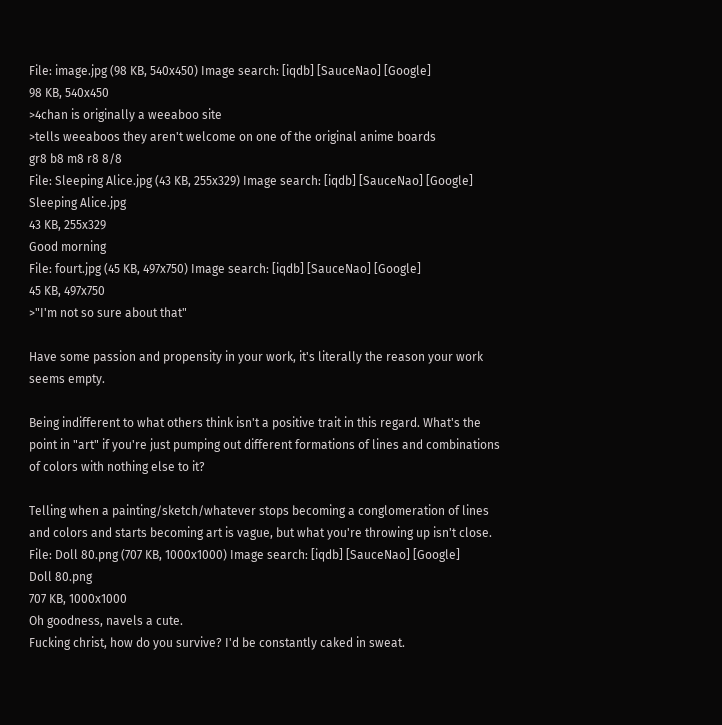File: image.jpg (98 KB, 540x450) Image search: [iqdb] [SauceNao] [Google]
98 KB, 540x450
>4chan is originally a weeaboo site
>tells weeaboos they aren't welcome on one of the original anime boards
gr8 b8 m8 r8 8/8
File: Sleeping Alice.jpg (43 KB, 255x329) Image search: [iqdb] [SauceNao] [Google]
Sleeping Alice.jpg
43 KB, 255x329
Good morning
File: fourt.jpg (45 KB, 497x750) Image search: [iqdb] [SauceNao] [Google]
45 KB, 497x750
>"I'm not so sure about that"

Have some passion and propensity in your work, it's literally the reason your work seems empty.

Being indifferent to what others think isn't a positive trait in this regard. What's the point in "art" if you're just pumping out different formations of lines and combinations of colors with nothing else to it?

Telling when a painting/sketch/whatever stops becoming a conglomeration of lines and colors and starts becoming art is vague, but what you're throwing up isn't close.
File: Doll 80.png (707 KB, 1000x1000) Image search: [iqdb] [SauceNao] [Google]
Doll 80.png
707 KB, 1000x1000
Oh goodness, navels a cute.
Fucking christ, how do you survive? I'd be constantly caked in sweat.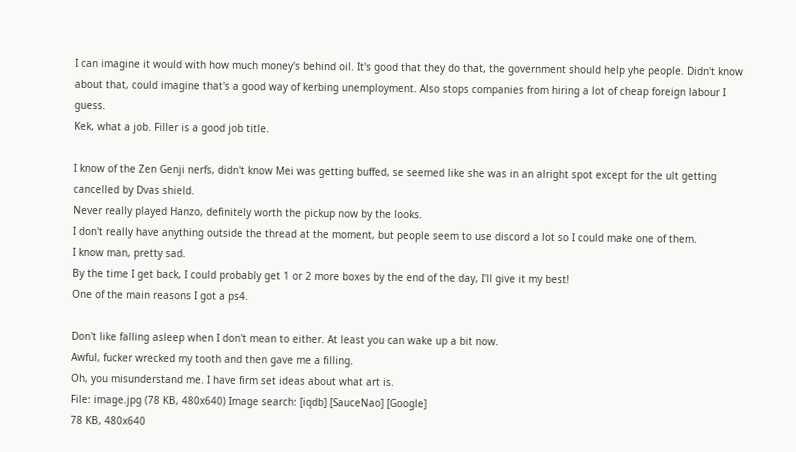I can imagine it would with how much money's behind oil. It's good that they do that, the government should help yhe people. Didn't know about that, could imagine that's a good way of kerbing unemployment. Also stops companies from hiring a lot of cheap foreign labour I guess.
Kek, what a job. Filler is a good job title.

I know of the Zen Genji nerfs, didn't know Mei was getting buffed, se seemed like she was in an alright spot except for the ult getting cancelled by Dvas shield.
Never really played Hanzo, definitely worth the pickup now by the looks.
I don't really have anything outside the thread at the moment, but people seem to use discord a lot so I could make one of them.
I know man, pretty sad.
By the time I get back, I could probably get 1 or 2 more boxes by the end of the day, I'll give it my best!
One of the main reasons I got a ps4.

Don't like falling asleep when I don't mean to either. At least you can wake up a bit now.
Awful, fucker wrecked my tooth and then gave me a filling.
Oh, you misunderstand me. I have firm set ideas about what art is.
File: image.jpg (78 KB, 480x640) Image search: [iqdb] [SauceNao] [Google]
78 KB, 480x640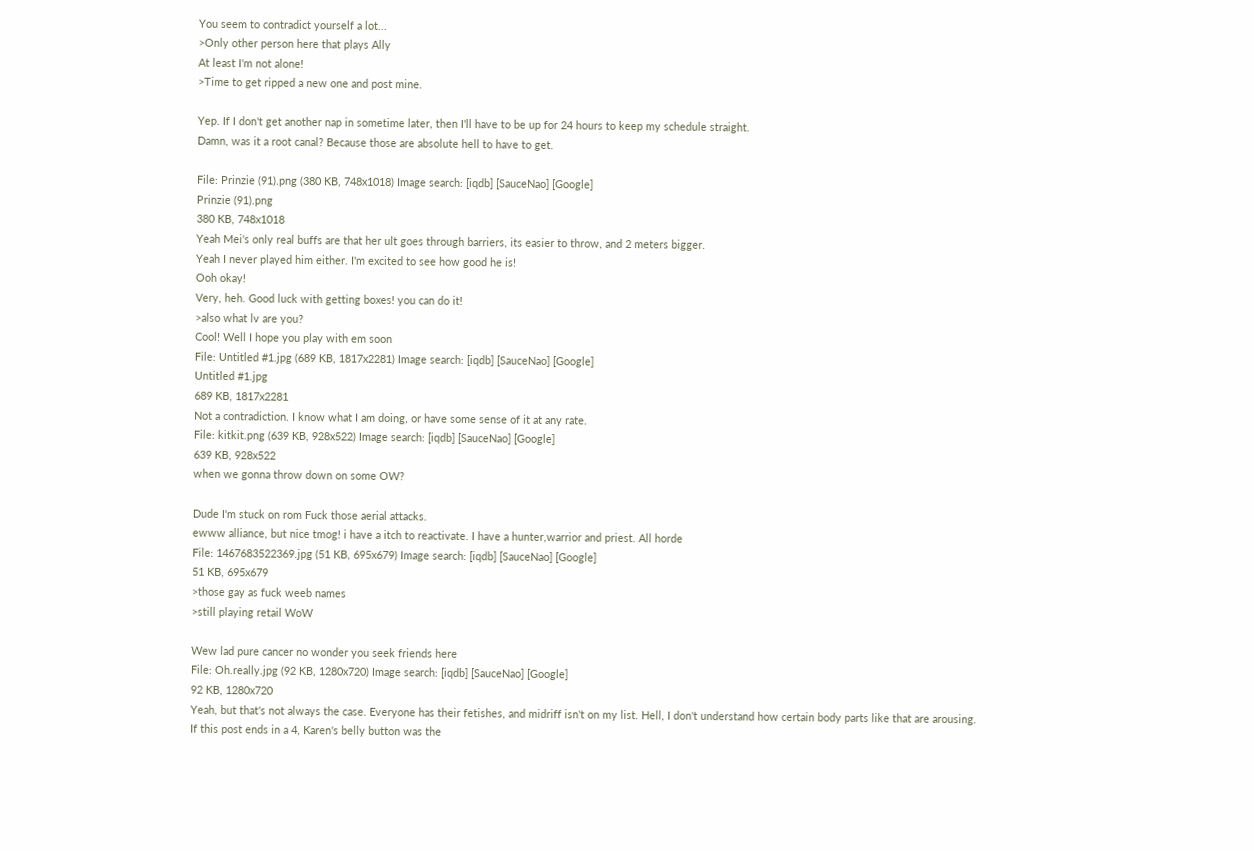You seem to contradict yourself a lot...
>Only other person here that plays Ally
At least I'm not alone!
>Time to get ripped a new one and post mine.

Yep. If I don't get another nap in sometime later, then I'll have to be up for 24 hours to keep my schedule straight.
Damn, was it a root canal? Because those are absolute hell to have to get.

File: Prinzie (91).png (380 KB, 748x1018) Image search: [iqdb] [SauceNao] [Google]
Prinzie (91).png
380 KB, 748x1018
Yeah Mei's only real buffs are that her ult goes through barriers, its easier to throw, and 2 meters bigger.
Yeah I never played him either. I'm excited to see how good he is!
Ooh okay!
Very, heh. Good luck with getting boxes! you can do it!
>also what lv are you?
Cool! Well I hope you play with em soon
File: Untitled #1.jpg (689 KB, 1817x2281) Image search: [iqdb] [SauceNao] [Google]
Untitled #1.jpg
689 KB, 1817x2281
Not a contradiction. I know what I am doing, or have some sense of it at any rate.
File: kitkit.png (639 KB, 928x522) Image search: [iqdb] [SauceNao] [Google]
639 KB, 928x522
when we gonna throw down on some OW?

Dude I'm stuck on rom Fuck those aerial attacks.
ewww alliance, but nice tmog! i have a itch to reactivate. I have a hunter,warrior and priest. All horde
File: 1467683522369.jpg (51 KB, 695x679) Image search: [iqdb] [SauceNao] [Google]
51 KB, 695x679
>those gay as fuck weeb names
>still playing retail WoW

Wew lad pure cancer no wonder you seek friends here
File: Oh.really.jpg (92 KB, 1280x720) Image search: [iqdb] [SauceNao] [Google]
92 KB, 1280x720
Yeah, but that's not always the case. Everyone has their fetishes, and midriff isn't on my list. Hell, I don't understand how certain body parts like that are arousing.
If this post ends in a 4, Karen's belly button was the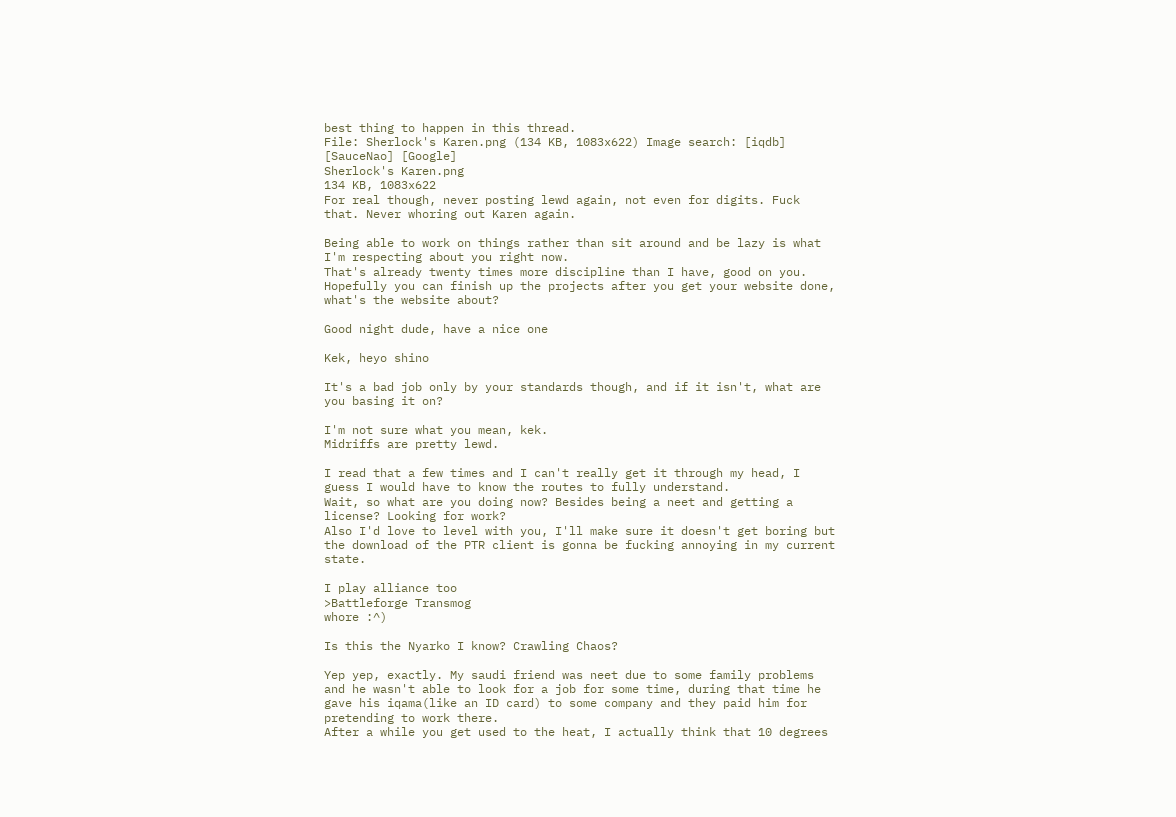best thing to happen in this thread.
File: Sherlock's Karen.png (134 KB, 1083x622) Image search: [iqdb] [SauceNao] [Google]
Sherlock's Karen.png
134 KB, 1083x622
For real though, never posting lewd again, not even for digits. Fuck that. Never whoring out Karen again.

Being able to work on things rather than sit around and be lazy is what I'm respecting about you right now.
That's already twenty times more discipline than I have, good on you.
Hopefully you can finish up the projects after you get your website done, what's the website about?

Good night dude, have a nice one

Kek, heyo shino

It's a bad job only by your standards though, and if it isn't, what are you basing it on?

I'm not sure what you mean, kek.
Midriffs are pretty lewd.

I read that a few times and I can't really get it through my head, I guess I would have to know the routes to fully understand.
Wait, so what are you doing now? Besides being a neet and getting a license? Looking for work?
Also I'd love to level with you, I'll make sure it doesn't get boring but the download of the PTR client is gonna be fucking annoying in my current state.

I play alliance too
>Battleforge Transmog
whore :^)

Is this the Nyarko I know? Crawling Chaos?

Yep yep, exactly. My saudi friend was neet due to some family problems and he wasn't able to look for a job for some time, during that time he gave his iqama(like an ID card) to some company and they paid him for pretending to work there.
After a while you get used to the heat, I actually think that 10 degrees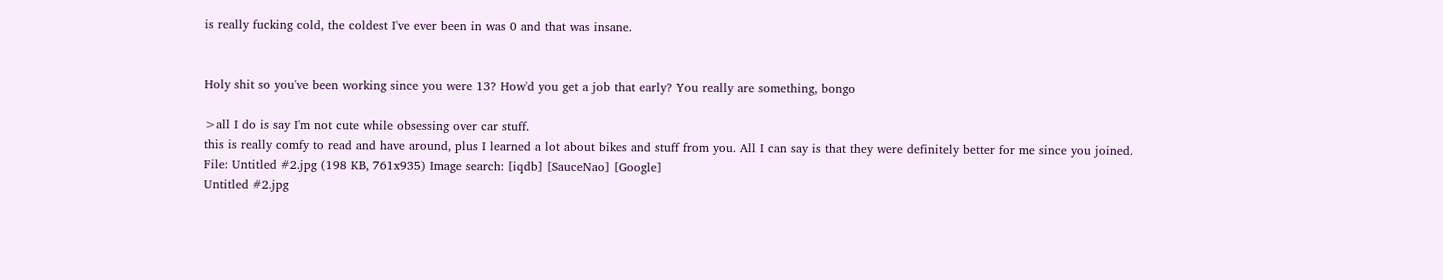is really fucking cold, the coldest I've ever been in was 0 and that was insane.


Holy shit so you've been working since you were 13? How'd you get a job that early? You really are something, bongo

>all I do is say I'm not cute while obsessing over car stuff.
this is really comfy to read and have around, plus I learned a lot about bikes and stuff from you. All I can say is that they were definitely better for me since you joined.
File: Untitled #2.jpg (198 KB, 761x935) Image search: [iqdb] [SauceNao] [Google]
Untitled #2.jpg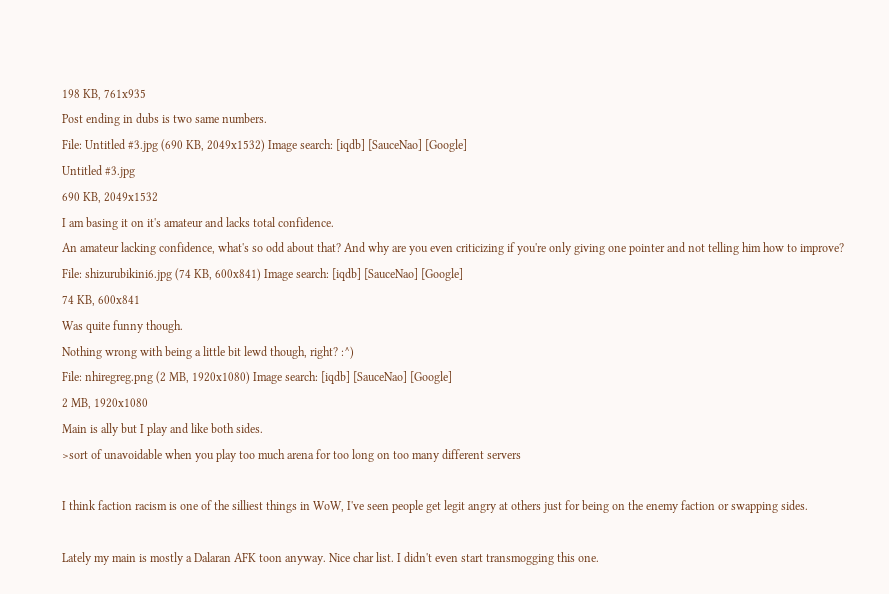198 KB, 761x935
Post ending in dubs is two same numbers.
File: Untitled #3.jpg (690 KB, 2049x1532) Image search: [iqdb] [SauceNao] [Google]
Untitled #3.jpg
690 KB, 2049x1532
I am basing it on it's amateur and lacks total confidence.
An amateur lacking confidence, what's so odd about that? And why are you even criticizing if you're only giving one pointer and not telling him how to improve?
File: shizurubikini6.jpg (74 KB, 600x841) Image search: [iqdb] [SauceNao] [Google]
74 KB, 600x841
Was quite funny though.
Nothing wrong with being a little bit lewd though, right? :^)
File: nhiregreg.png (2 MB, 1920x1080) Image search: [iqdb] [SauceNao] [Google]
2 MB, 1920x1080
Main is ally but I play and like both sides.
>sort of unavoidable when you play too much arena for too long on too many different servers

I think faction racism is one of the silliest things in WoW, I've seen people get legit angry at others just for being on the enemy faction or swapping sides.

Lately my main is mostly a Dalaran AFK toon anyway. Nice char list. I didn't even start transmogging this one.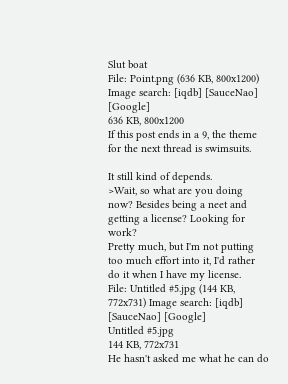Slut boat
File: Point.png (636 KB, 800x1200) Image search: [iqdb] [SauceNao] [Google]
636 KB, 800x1200
If this post ends in a 9, the theme for the next thread is swimsuits.

It still kind of depends.
>Wait, so what are you doing now? Besides being a neet and getting a license? Looking for work?
Pretty much, but I'm not putting too much effort into it, I'd rather do it when I have my license.
File: Untitled #5.jpg (144 KB, 772x731) Image search: [iqdb] [SauceNao] [Google]
Untitled #5.jpg
144 KB, 772x731
He hasn't asked me what he can do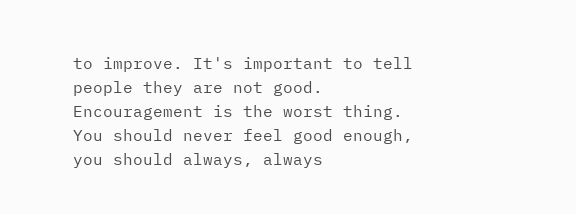to improve. It's important to tell people they are not good. Encouragement is the worst thing. You should never feel good enough, you should always, always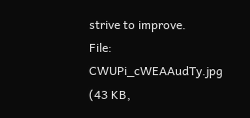strive to improve.
File: CWUPi_cWEAAudTy.jpg (43 KB,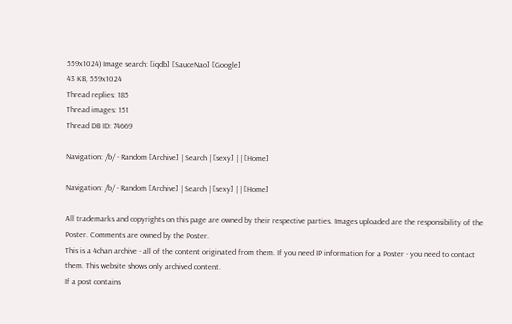559x1024) Image search: [iqdb] [SauceNao] [Google]
43 KB, 559x1024
Thread replies: 185
Thread images: 151
Thread DB ID: 74669

Navigation: /b/ - Random [Archive] | Search | [sexy] | | [Home]

Navigation: /b/ - Random [Archive] | Search | [sexy] | | [Home]

All trademarks and copyrights on this page are owned by their respective parties. Images uploaded are the responsibility of the Poster. Comments are owned by the Poster.
This is a 4chan archive - all of the content originated from them. If you need IP information for a Poster - you need to contact them. This website shows only archived content.
If a post contains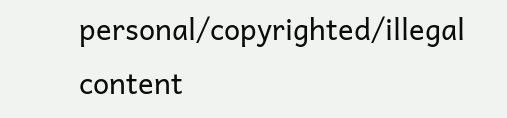personal/copyrighted/illegal content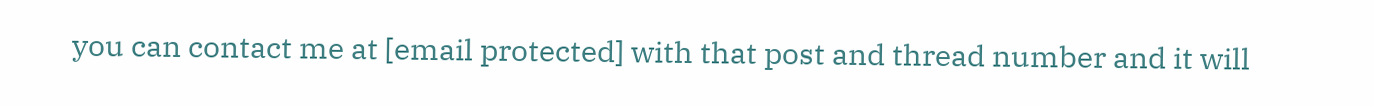you can contact me at [email protected] with that post and thread number and it will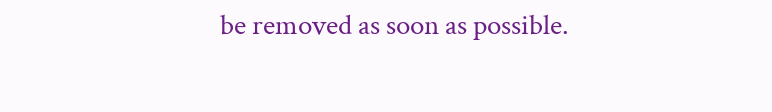be removed as soon as possible.